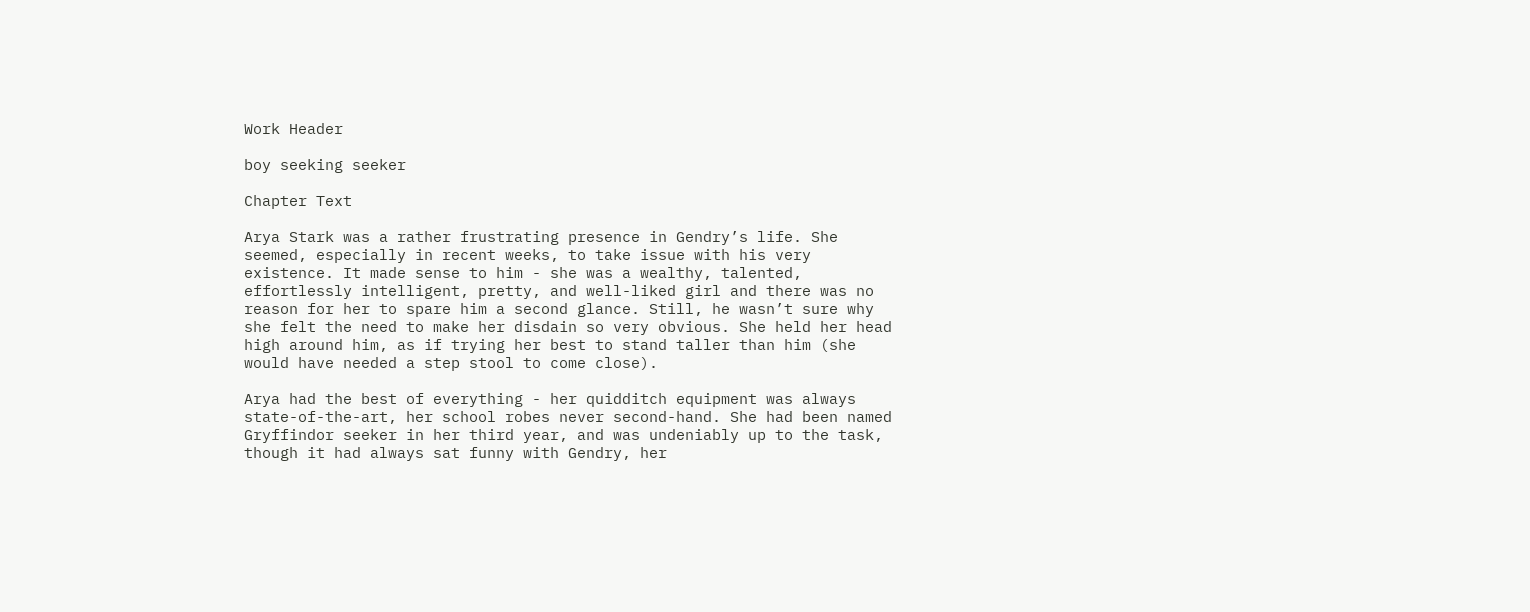Work Header

boy seeking seeker

Chapter Text

Arya Stark was a rather frustrating presence in Gendry’s life. She seemed, especially in recent weeks, to take issue with his very existence. It made sense to him - she was a wealthy, talented, effortlessly intelligent, pretty, and well-liked girl and there was no reason for her to spare him a second glance. Still, he wasn’t sure why she felt the need to make her disdain so very obvious. She held her head high around him, as if trying her best to stand taller than him (she would have needed a step stool to come close).

Arya had the best of everything - her quidditch equipment was always state-of-the-art, her school robes never second-hand. She had been named Gryffindor seeker in her third year, and was undeniably up to the task, though it had always sat funny with Gendry, her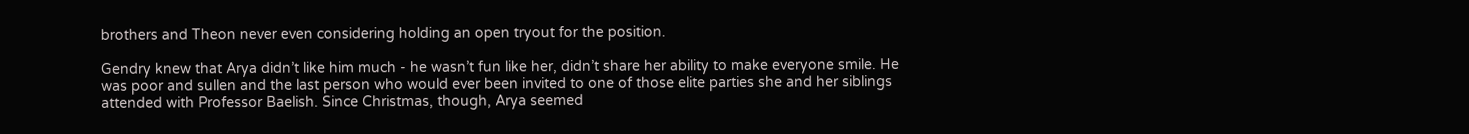brothers and Theon never even considering holding an open tryout for the position.

Gendry knew that Arya didn’t like him much - he wasn’t fun like her, didn’t share her ability to make everyone smile. He was poor and sullen and the last person who would ever been invited to one of those elite parties she and her siblings attended with Professor Baelish. Since Christmas, though, Arya seemed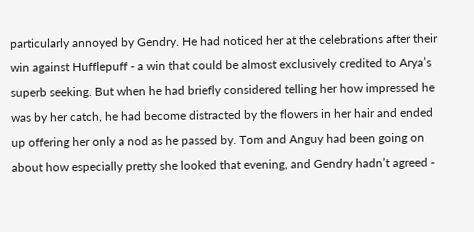particularly annoyed by Gendry. He had noticed her at the celebrations after their win against Hufflepuff - a win that could be almost exclusively credited to Arya’s superb seeking. But when he had briefly considered telling her how impressed he was by her catch, he had become distracted by the flowers in her hair and ended up offering her only a nod as he passed by. Tom and Anguy had been going on about how especially pretty she looked that evening, and Gendry hadn’t agreed -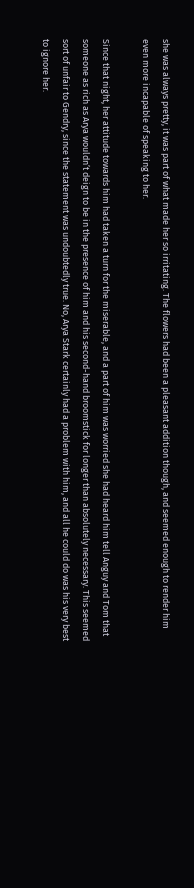she was always pretty, it was part of what made her so irritating. The flowers had been a pleasant addition though, and seemed enough to render him even more incapable of speaking to her.

Since that night, her attitude towards him had taken a turn for the miserable, and a part of him was worried she had heard him tell Anguy and Tom that someone as rich as Arya wouldn’t deign to be in the presence of him and his second-hand broomstick for longer than absolutely necessary. This seemed sort of unfair to Gendry, since the statement was undoubtedly true. No, Arya Stark certainly had a problem with him, and all he could do was his very best to ignore her.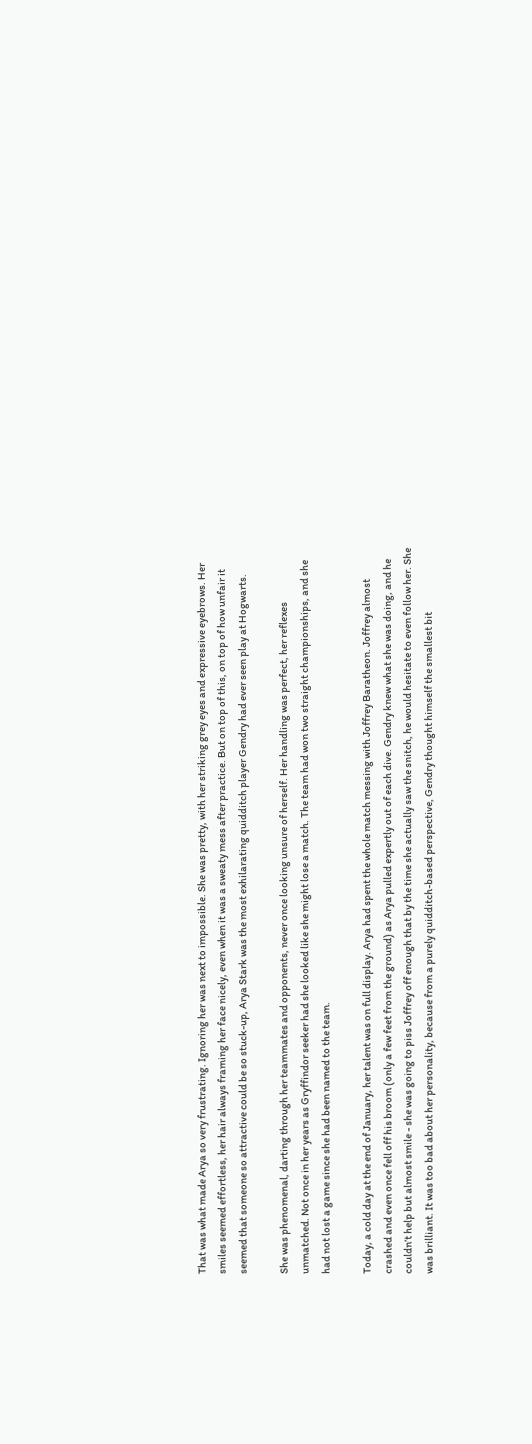That was what made Arya so very frustrating. Ignoring her was next to impossible. She was pretty, with her striking grey eyes and expressive eyebrows. Her smiles seemed effortless, her hair always framing her face nicely, even when it was a sweaty mess after practice. But on top of this, on top of how unfair it seemed that someone so attractive could be so stuck-up, Arya Stark was the most exhilarating quidditch player Gendry had ever seen play at Hogwarts.

She was phenomenal, darting through her teammates and opponents, never once looking unsure of herself. Her handling was perfect, her reflexes unmatched. Not once in her years as Gryffindor seeker had she looked like she might lose a match. The team had won two straight championships, and she had not lost a game since she had been named to the team.

Today, a cold day at the end of January, her talent was on full display. Arya had spent the whole match messing with Joffrey Baratheon. Joffrey almost crashed and even once fell off his broom (only a few feet from the ground) as Arya pulled expertly out of each dive. Gendry knew what she was doing, and he couldn’t help but almost smile - she was going to piss Joffrey off enough that by the time she actually saw the snitch, he would hesitate to even follow her. She was brilliant. It was too bad about her personality, because from a purely quidditch-based perspective, Gendry thought himself the smallest bit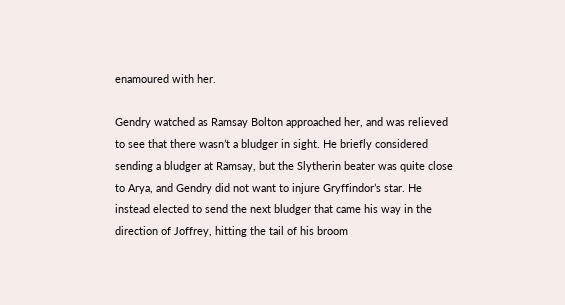enamoured with her.

Gendry watched as Ramsay Bolton approached her, and was relieved to see that there wasn’t a bludger in sight. He briefly considered sending a bludger at Ramsay, but the Slytherin beater was quite close to Arya, and Gendry did not want to injure Gryffindor’s star. He instead elected to send the next bludger that came his way in the direction of Joffrey, hitting the tail of his broom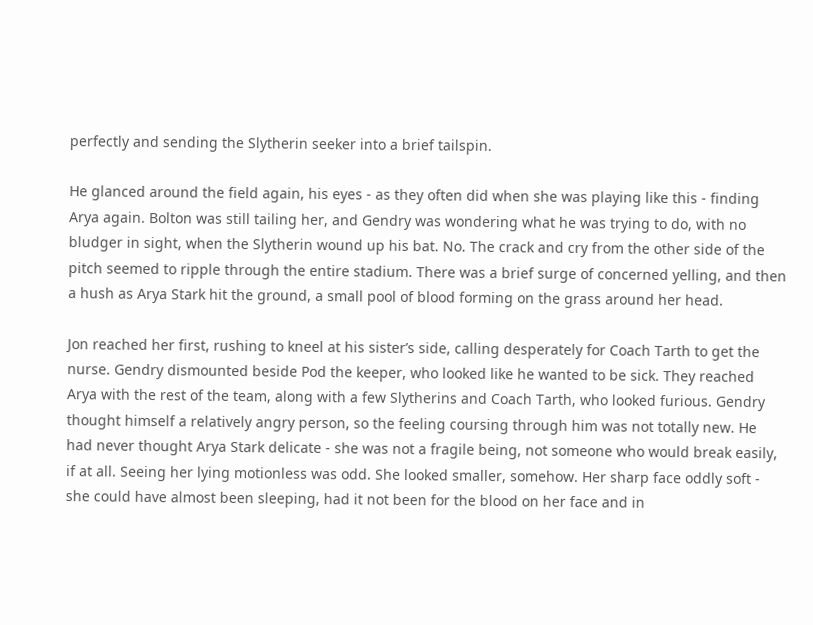perfectly and sending the Slytherin seeker into a brief tailspin.

He glanced around the field again, his eyes - as they often did when she was playing like this - finding Arya again. Bolton was still tailing her, and Gendry was wondering what he was trying to do, with no bludger in sight, when the Slytherin wound up his bat. No. The crack and cry from the other side of the pitch seemed to ripple through the entire stadium. There was a brief surge of concerned yelling, and then a hush as Arya Stark hit the ground, a small pool of blood forming on the grass around her head.

Jon reached her first, rushing to kneel at his sister’s side, calling desperately for Coach Tarth to get the nurse. Gendry dismounted beside Pod the keeper, who looked like he wanted to be sick. They reached Arya with the rest of the team, along with a few Slytherins and Coach Tarth, who looked furious. Gendry thought himself a relatively angry person, so the feeling coursing through him was not totally new. He had never thought Arya Stark delicate - she was not a fragile being, not someone who would break easily, if at all. Seeing her lying motionless was odd. She looked smaller, somehow. Her sharp face oddly soft - she could have almost been sleeping, had it not been for the blood on her face and in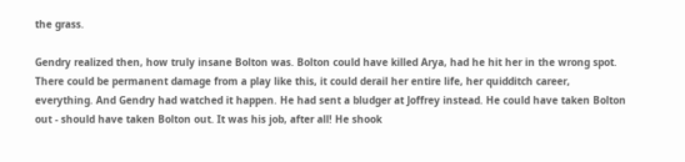the grass.

Gendry realized then, how truly insane Bolton was. Bolton could have killed Arya, had he hit her in the wrong spot. There could be permanent damage from a play like this, it could derail her entire life, her quidditch career, everything. And Gendry had watched it happen. He had sent a bludger at Joffrey instead. He could have taken Bolton out - should have taken Bolton out. It was his job, after all! He shook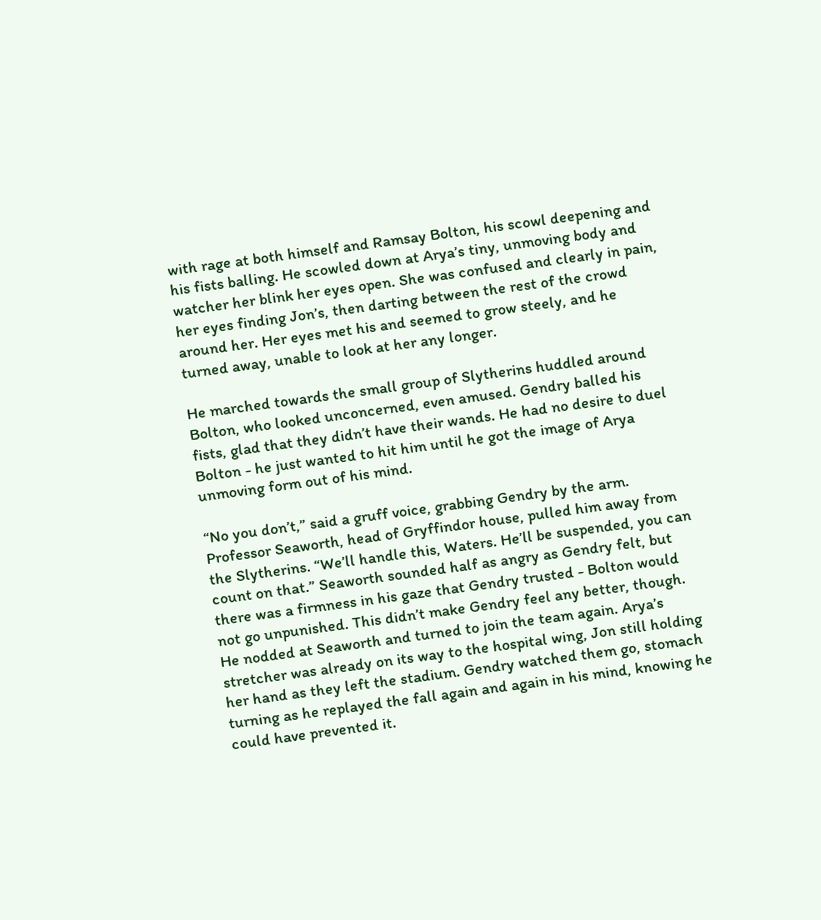with rage at both himself and Ramsay Bolton, his scowl deepening and his fists balling. He scowled down at Arya’s tiny, unmoving body and watcher her blink her eyes open. She was confused and clearly in pain, her eyes finding Jon’s, then darting between the rest of the crowd around her. Her eyes met his and seemed to grow steely, and he turned away, unable to look at her any longer.

He marched towards the small group of Slytherins huddled around Bolton, who looked unconcerned, even amused. Gendry balled his fists, glad that they didn’t have their wands. He had no desire to duel Bolton - he just wanted to hit him until he got the image of Arya unmoving form out of his mind.

“No you don’t,” said a gruff voice, grabbing Gendry by the arm. Professor Seaworth, head of Gryffindor house, pulled him away from the Slytherins. “We’ll handle this, Waters. He’ll be suspended, you can count on that.” Seaworth sounded half as angry as Gendry felt, but there was a firmness in his gaze that Gendry trusted - Bolton would not go unpunished. This didn’t make Gendry feel any better, though. He nodded at Seaworth and turned to join the team again. Arya’s stretcher was already on its way to the hospital wing, Jon still holding her hand as they left the stadium. Gendry watched them go, stomach turning as he replayed the fall again and again in his mind, knowing he could have prevented it.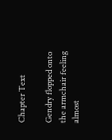Chapter Text

Gendry flopped onto the armchair feeling almost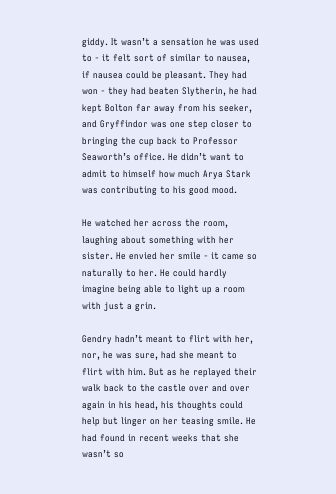giddy. It wasn’t a sensation he was used to - it felt sort of similar to nausea, if nausea could be pleasant. They had won - they had beaten Slytherin, he had kept Bolton far away from his seeker, and Gryffindor was one step closer to bringing the cup back to Professor Seaworth’s office. He didn’t want to admit to himself how much Arya Stark was contributing to his good mood.

He watched her across the room, laughing about something with her sister. He envied her smile - it came so naturally to her. He could hardly imagine being able to light up a room with just a grin.

Gendry hadn’t meant to flirt with her, nor, he was sure, had she meant to flirt with him. But as he replayed their walk back to the castle over and over again in his head, his thoughts could help but linger on her teasing smile. He had found in recent weeks that she wasn’t so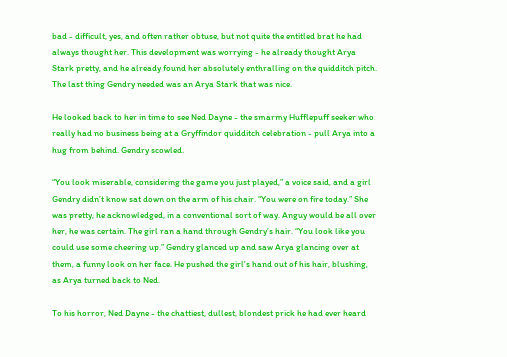bad - difficult, yes, and often rather obtuse, but not quite the entitled brat he had always thought her. This development was worrying - he already thought Arya Stark pretty, and he already found her absolutely enthralling on the quidditch pitch. The last thing Gendry needed was an Arya Stark that was nice.

He looked back to her in time to see Ned Dayne - the smarmy Hufflepuff seeker who really had no business being at a Gryffindor quidditch celebration - pull Arya into a hug from behind. Gendry scowled.

“You look miserable, considering the game you just played,” a voice said, and a girl Gendry didn’t know sat down on the arm of his chair. “You were on fire today.” She was pretty, he acknowledged, in a conventional sort of way. Anguy would be all over her, he was certain. The girl ran a hand through Gendry’s hair. “You look like you could use some cheering up.” Gendry glanced up and saw Arya glancing over at them, a funny look on her face. He pushed the girl’s hand out of his hair, blushing, as Arya turned back to Ned.

To his horror, Ned Dayne - the chattiest, dullest, blondest prick he had ever heard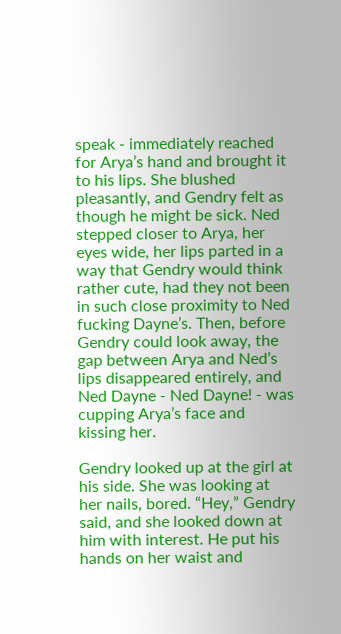speak - immediately reached for Arya’s hand and brought it to his lips. She blushed pleasantly, and Gendry felt as though he might be sick. Ned stepped closer to Arya, her eyes wide, her lips parted in a way that Gendry would think rather cute, had they not been in such close proximity to Ned fucking Dayne’s. Then, before Gendry could look away, the gap between Arya and Ned’s lips disappeared entirely, and Ned Dayne - Ned Dayne! - was cupping Arya’s face and kissing her.

Gendry looked up at the girl at his side. She was looking at her nails, bored. “Hey,” Gendry said, and she looked down at him with interest. He put his hands on her waist and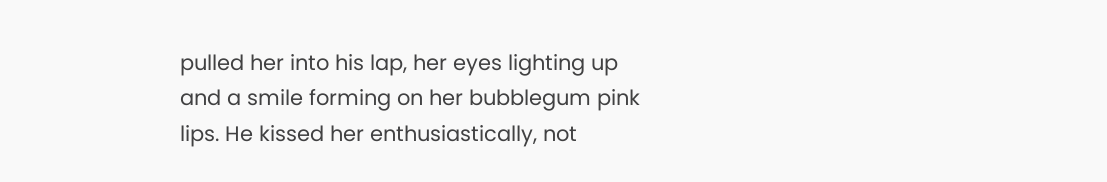pulled her into his lap, her eyes lighting up and a smile forming on her bubblegum pink lips. He kissed her enthusiastically, not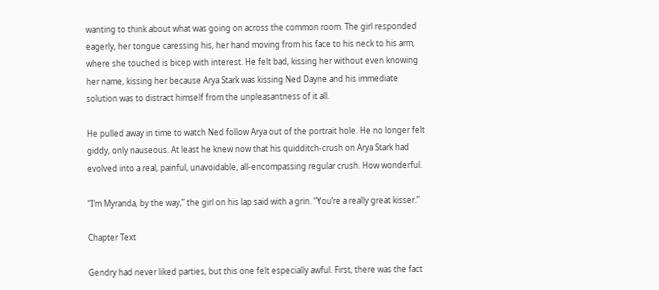wanting to think about what was going on across the common room. The girl responded eagerly, her tongue caressing his, her hand moving from his face to his neck to his arm, where she touched is bicep with interest. He felt bad, kissing her without even knowing her name, kissing her because Arya Stark was kissing Ned Dayne and his immediate solution was to distract himself from the unpleasantness of it all.

He pulled away in time to watch Ned follow Arya out of the portrait hole. He no longer felt giddy, only nauseous. At least he knew now that his quidditch-crush on Arya Stark had evolved into a real, painful, unavoidable, all-encompassing regular crush. How wonderful.

“I’m Myranda, by the way,” the girl on his lap said with a grin. “You’re a really great kisser.”

Chapter Text

Gendry had never liked parties, but this one felt especially awful. First, there was the fact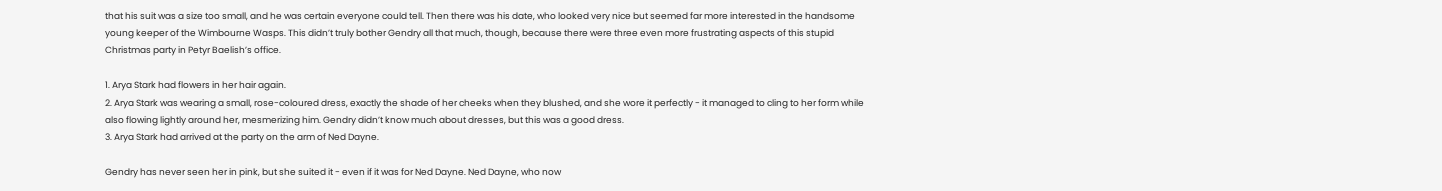that his suit was a size too small, and he was certain everyone could tell. Then there was his date, who looked very nice but seemed far more interested in the handsome young keeper of the Wimbourne Wasps. This didn’t truly bother Gendry all that much, though, because there were three even more frustrating aspects of this stupid Christmas party in Petyr Baelish’s office.

1. Arya Stark had flowers in her hair again.
2. Arya Stark was wearing a small, rose-coloured dress, exactly the shade of her cheeks when they blushed, and she wore it perfectly - it managed to cling to her form while also flowing lightly around her, mesmerizing him. Gendry didn’t know much about dresses, but this was a good dress.
3. Arya Stark had arrived at the party on the arm of Ned Dayne.

Gendry has never seen her in pink, but she suited it - even if it was for Ned Dayne. Ned Dayne, who now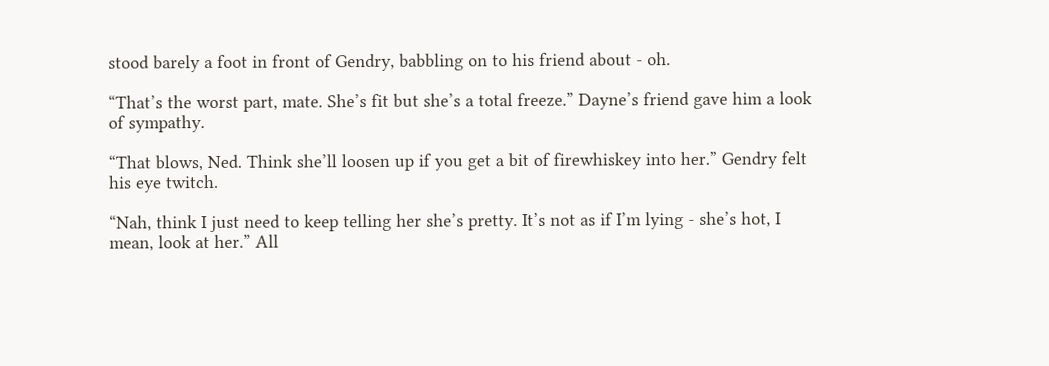stood barely a foot in front of Gendry, babbling on to his friend about - oh.

“That’s the worst part, mate. She’s fit but she’s a total freeze.” Dayne’s friend gave him a look of sympathy.

“That blows, Ned. Think she’ll loosen up if you get a bit of firewhiskey into her.” Gendry felt his eye twitch.

“Nah, think I just need to keep telling her she’s pretty. It’s not as if I’m lying - she’s hot, I mean, look at her.” All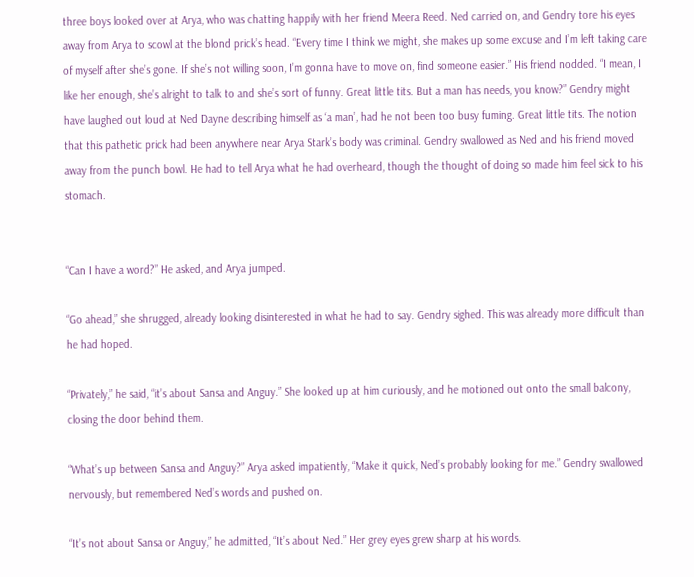three boys looked over at Arya, who was chatting happily with her friend Meera Reed. Ned carried on, and Gendry tore his eyes away from Arya to scowl at the blond prick’s head. “Every time I think we might, she makes up some excuse and I’m left taking care of myself after she’s gone. If she’s not willing soon, I’m gonna have to move on, find someone easier.” His friend nodded. “I mean, I like her enough, she’s alright to talk to and she’s sort of funny. Great little tits. But a man has needs, you know?” Gendry might have laughed out loud at Ned Dayne describing himself as ‘a man’, had he not been too busy fuming. Great little tits. The notion that this pathetic prick had been anywhere near Arya Stark’s body was criminal. Gendry swallowed as Ned and his friend moved away from the punch bowl. He had to tell Arya what he had overheard, though the thought of doing so made him feel sick to his stomach.


“Can I have a word?” He asked, and Arya jumped.

“Go ahead,” she shrugged, already looking disinterested in what he had to say. Gendry sighed. This was already more difficult than he had hoped.

“Privately,” he said, “it’s about Sansa and Anguy.” She looked up at him curiously, and he motioned out onto the small balcony, closing the door behind them.

“What’s up between Sansa and Anguy?” Arya asked impatiently, “Make it quick, Ned’s probably looking for me.” Gendry swallowed nervously, but remembered Ned’s words and pushed on.

“It’s not about Sansa or Anguy,” he admitted, “It’s about Ned.” Her grey eyes grew sharp at his words.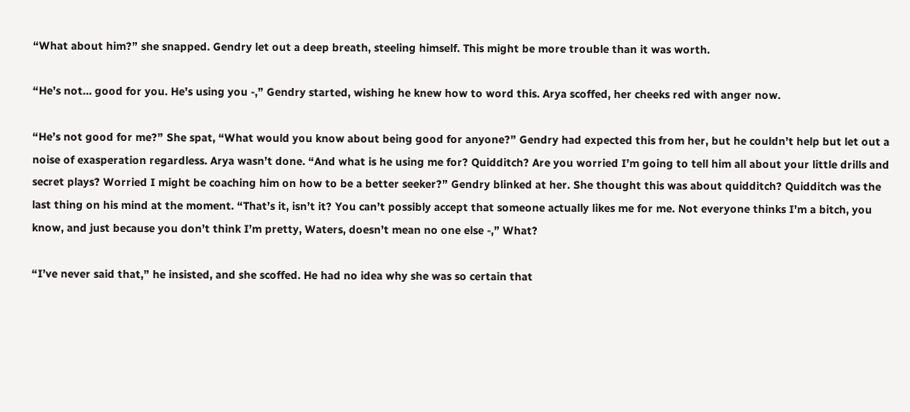“What about him?” she snapped. Gendry let out a deep breath, steeling himself. This might be more trouble than it was worth.

“He’s not… good for you. He’s using you -,” Gendry started, wishing he knew how to word this. Arya scoffed, her cheeks red with anger now.

“He’s not good for me?” She spat, “What would you know about being good for anyone?” Gendry had expected this from her, but he couldn’t help but let out a noise of exasperation regardless. Arya wasn’t done. “And what is he using me for? Quidditch? Are you worried I’m going to tell him all about your little drills and secret plays? Worried I might be coaching him on how to be a better seeker?” Gendry blinked at her. She thought this was about quidditch? Quidditch was the last thing on his mind at the moment. “That’s it, isn’t it? You can’t possibly accept that someone actually likes me for me. Not everyone thinks I’m a bitch, you know, and just because you don’t think I’m pretty, Waters, doesn’t mean no one else -,” What?

“I’ve never said that,” he insisted, and she scoffed. He had no idea why she was so certain that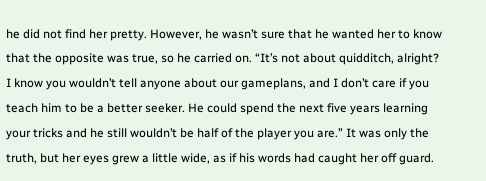he did not find her pretty. However, he wasn’t sure that he wanted her to know that the opposite was true, so he carried on. “It’s not about quidditch, alright? I know you wouldn’t tell anyone about our gameplans, and I don’t care if you teach him to be a better seeker. He could spend the next five years learning your tricks and he still wouldn’t be half of the player you are.” It was only the truth, but her eyes grew a little wide, as if his words had caught her off guard.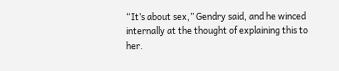“It’s about sex,” Gendry said, and he winced internally at the thought of explaining this to her.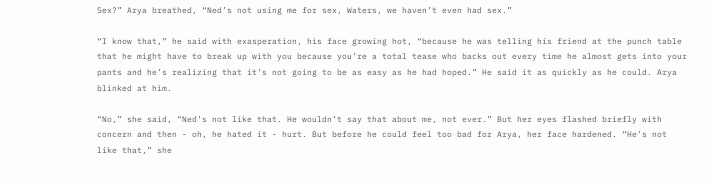Sex?” Arya breathed, “Ned’s not using me for sex, Waters, we haven’t even had sex.”

“I know that,” he said with exasperation, his face growing hot, “because he was telling his friend at the punch table that he might have to break up with you because you’re a total tease who backs out every time he almost gets into your pants and he’s realizing that it’s not going to be as easy as he had hoped.” He said it as quickly as he could. Arya blinked at him.

“No,” she said, “Ned’s not like that. He wouldn’t say that about me, not ever.” But her eyes flashed briefly with concern and then - oh, he hated it - hurt. But before he could feel too bad for Arya, her face hardened. “He’s not like that,” she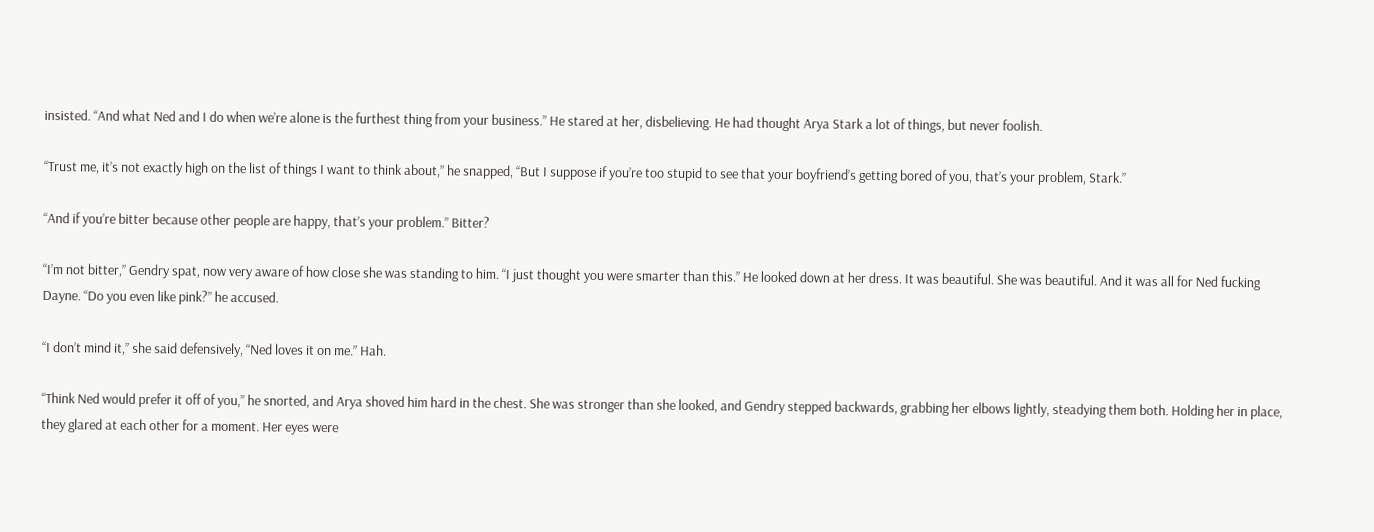insisted. “And what Ned and I do when we’re alone is the furthest thing from your business.” He stared at her, disbelieving. He had thought Arya Stark a lot of things, but never foolish.

“Trust me, it’s not exactly high on the list of things I want to think about,” he snapped, “But I suppose if you’re too stupid to see that your boyfriend’s getting bored of you, that’s your problem, Stark.”

“And if you’re bitter because other people are happy, that’s your problem.” Bitter?

“I’m not bitter,” Gendry spat, now very aware of how close she was standing to him. “I just thought you were smarter than this.” He looked down at her dress. It was beautiful. She was beautiful. And it was all for Ned fucking Dayne. “Do you even like pink?” he accused.

“I don’t mind it,” she said defensively, “Ned loves it on me.” Hah.

“Think Ned would prefer it off of you,” he snorted, and Arya shoved him hard in the chest. She was stronger than she looked, and Gendry stepped backwards, grabbing her elbows lightly, steadying them both. Holding her in place, they glared at each other for a moment. Her eyes were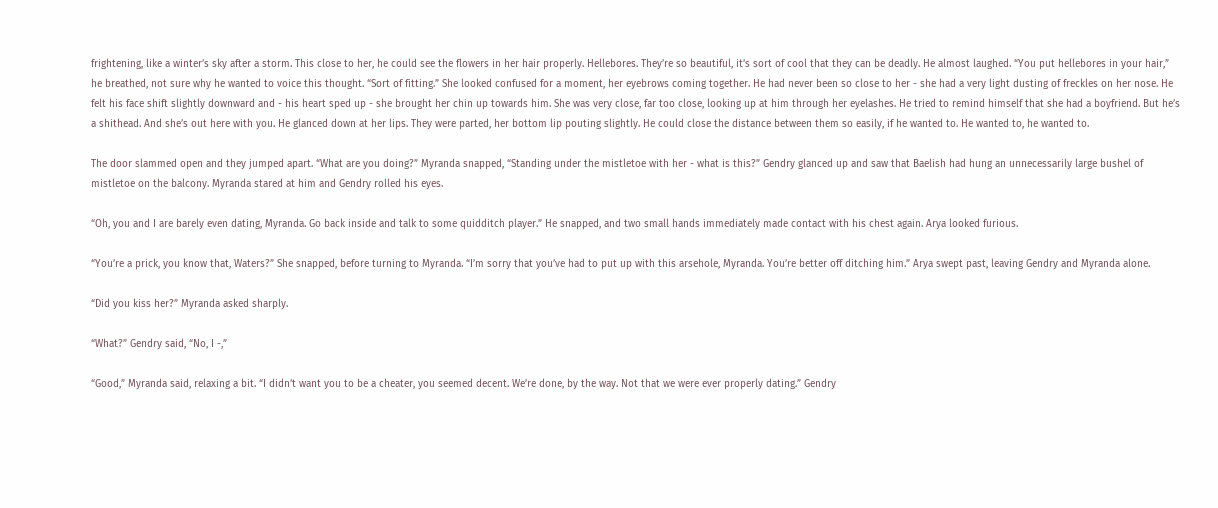frightening, like a winter’s sky after a storm. This close to her, he could see the flowers in her hair properly. Hellebores. They’re so beautiful, it’s sort of cool that they can be deadly. He almost laughed. “You put hellebores in your hair,” he breathed, not sure why he wanted to voice this thought. “Sort of fitting.” She looked confused for a moment, her eyebrows coming together. He had never been so close to her - she had a very light dusting of freckles on her nose. He felt his face shift slightly downward and - his heart sped up - she brought her chin up towards him. She was very close, far too close, looking up at him through her eyelashes. He tried to remind himself that she had a boyfriend. But he’s a shithead. And she’s out here with you. He glanced down at her lips. They were parted, her bottom lip pouting slightly. He could close the distance between them so easily, if he wanted to. He wanted to, he wanted to.

The door slammed open and they jumped apart. “What are you doing?” Myranda snapped, “Standing under the mistletoe with her - what is this?” Gendry glanced up and saw that Baelish had hung an unnecessarily large bushel of mistletoe on the balcony. Myranda stared at him and Gendry rolled his eyes.

“Oh, you and I are barely even dating, Myranda. Go back inside and talk to some quidditch player.” He snapped, and two small hands immediately made contact with his chest again. Arya looked furious.

“You’re a prick, you know that, Waters?” She snapped, before turning to Myranda. “I’m sorry that you’ve had to put up with this arsehole, Myranda. You’re better off ditching him.” Arya swept past, leaving Gendry and Myranda alone.

“Did you kiss her?” Myranda asked sharply.

“What?” Gendry said, “No, I -,”

“Good,” Myranda said, relaxing a bit. “I didn’t want you to be a cheater, you seemed decent. We’re done, by the way. Not that we were ever properly dating.” Gendry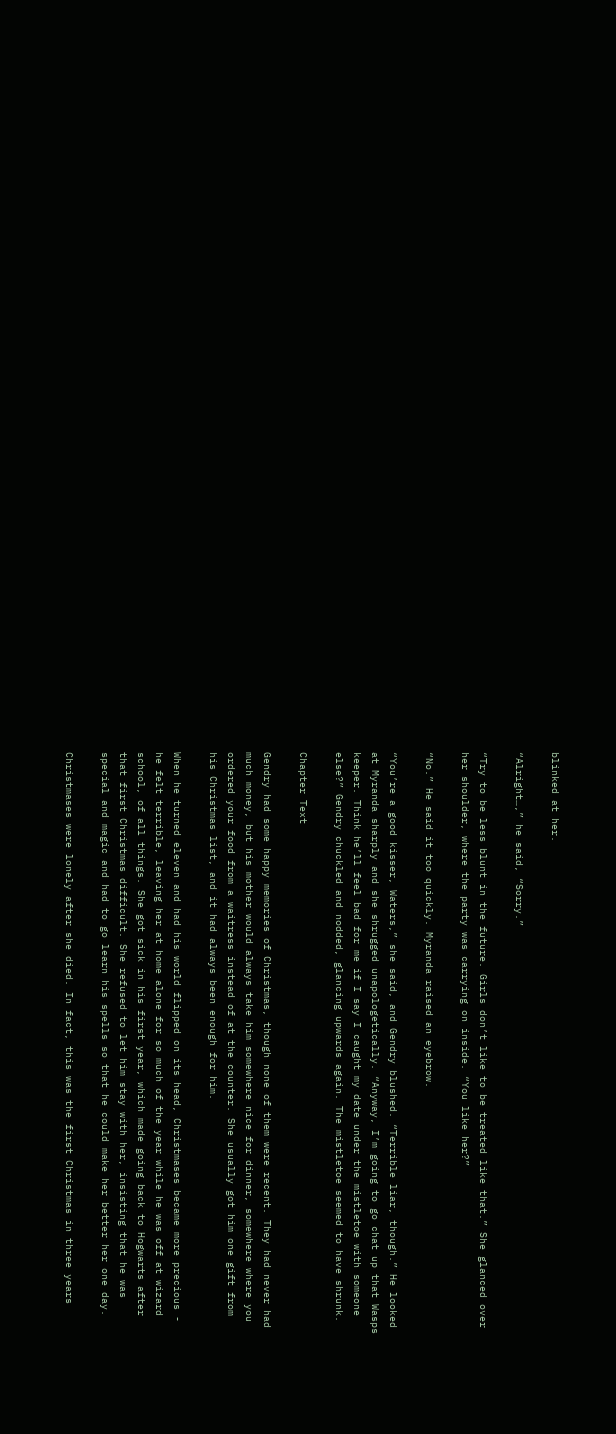blinked at her.

“Alright…,” he said, “Sorry.”

“Try to be less blunt in the future. Girls don’t like to be treated like that.” She glanced over her shoulder, where the party was carrying on inside. “You like her?”

“No.” He said it too quickly. Myranda raised an eyebrow.

“You’re a good kisser, Waters,” she said, and Gendry blushed. “Terrible liar, though.” He looked at Myranda sharply and she shrugged unapologetically. “Anyway, I’m going to go chat up that Wasps keeper. Think he’ll feel bad for me if I say I caught my date under the mistletoe with someone else?” Gendry chuckled and nodded, glancing upwards again. The mistletoe seemed to have shrunk.

Chapter Text

Gendry had some happy memories of Christmas, though none of them were recent. They had never had much money, but his mother would always take him somewhere nice for dinner, somewhere where you ordered your food from a waitress instead of at the counter. She usually got him one gift from his Christmas list, and it had always been enough for him.

When he turned eleven and had his world flipped on its head, Christmases became more precious - he felt terrible, leaving her at home alone for so much of the year while he was off at wizard school, of all things. She got sick in his first year, which made going back to Hogwarts after that first Christmas difficult. She refused to let him stay with her, insisting that he was special and magic and had to go learn his spells so that he could make her better her one day.

Christmases were lonely after she died. In fact, this was the first Christmas in three years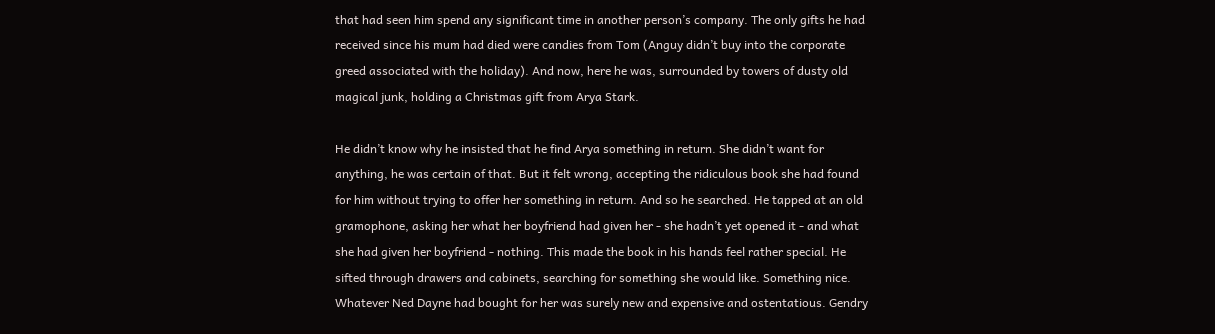that had seen him spend any significant time in another person’s company. The only gifts he had received since his mum had died were candies from Tom (Anguy didn’t buy into the corporate greed associated with the holiday). And now, here he was, surrounded by towers of dusty old magical junk, holding a Christmas gift from Arya Stark.

He didn’t know why he insisted that he find Arya something in return. She didn’t want for anything, he was certain of that. But it felt wrong, accepting the ridiculous book she had found for him without trying to offer her something in return. And so he searched. He tapped at an old gramophone, asking her what her boyfriend had given her - she hadn’t yet opened it - and what she had given her boyfriend - nothing. This made the book in his hands feel rather special. He sifted through drawers and cabinets, searching for something she would like. Something nice. Whatever Ned Dayne had bought for her was surely new and expensive and ostentatious. Gendry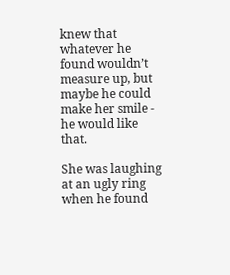knew that whatever he found wouldn’t measure up, but maybe he could make her smile - he would like that.

She was laughing at an ugly ring when he found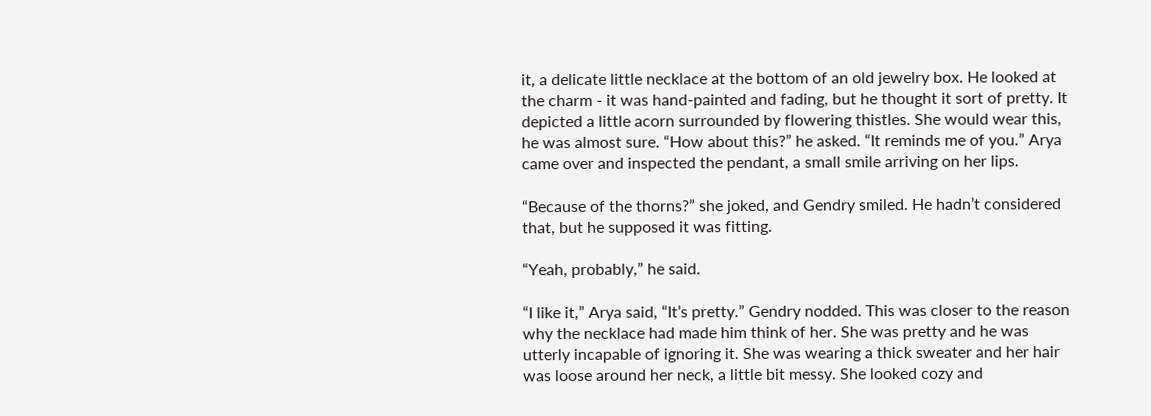it, a delicate little necklace at the bottom of an old jewelry box. He looked at the charm - it was hand-painted and fading, but he thought it sort of pretty. It depicted a little acorn surrounded by flowering thistles. She would wear this, he was almost sure. “How about this?” he asked. “It reminds me of you.” Arya came over and inspected the pendant, a small smile arriving on her lips.

“Because of the thorns?” she joked, and Gendry smiled. He hadn’t considered that, but he supposed it was fitting.

“Yeah, probably,” he said.

“I like it,” Arya said, “It’s pretty.” Gendry nodded. This was closer to the reason why the necklace had made him think of her. She was pretty and he was utterly incapable of ignoring it. She was wearing a thick sweater and her hair was loose around her neck, a little bit messy. She looked cozy and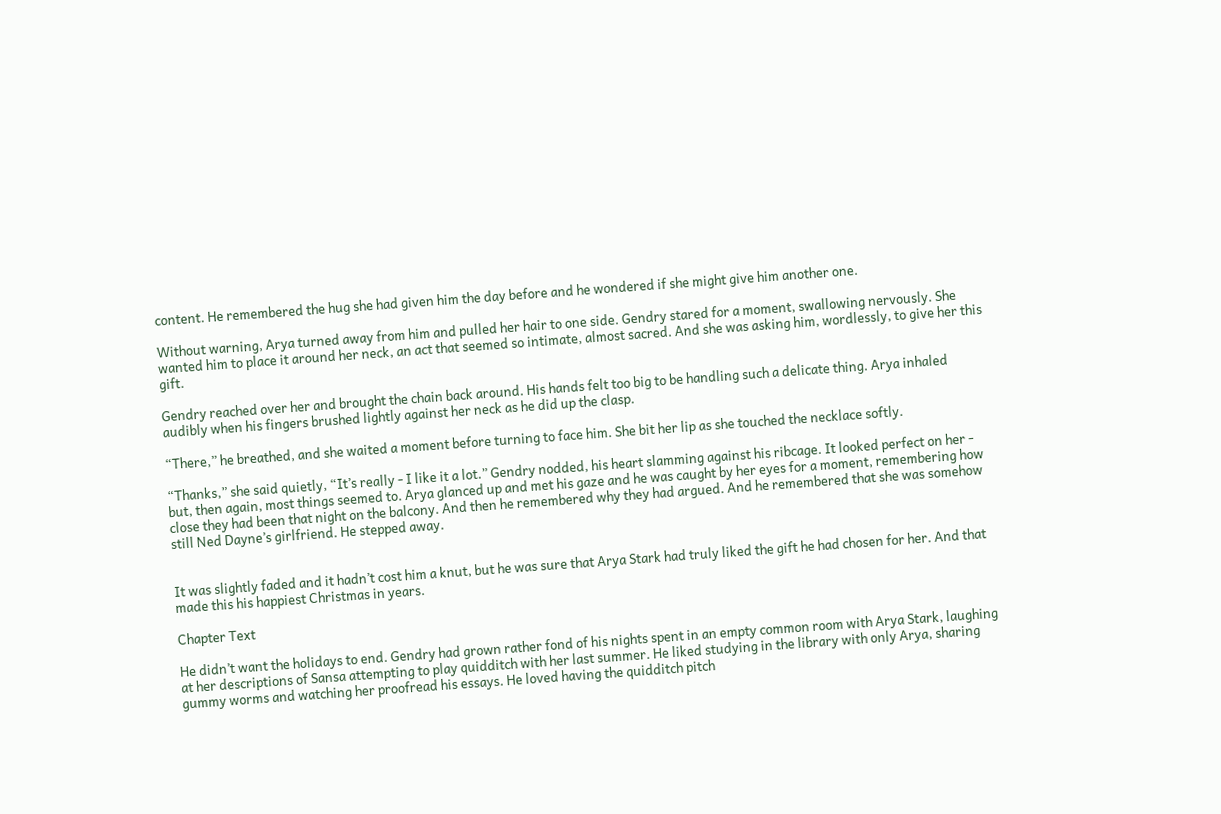content. He remembered the hug she had given him the day before and he wondered if she might give him another one.

Without warning, Arya turned away from him and pulled her hair to one side. Gendry stared for a moment, swallowing nervously. She wanted him to place it around her neck, an act that seemed so intimate, almost sacred. And she was asking him, wordlessly, to give her this gift.

Gendry reached over her and brought the chain back around. His hands felt too big to be handling such a delicate thing. Arya inhaled audibly when his fingers brushed lightly against her neck as he did up the clasp.

“There,” he breathed, and she waited a moment before turning to face him. She bit her lip as she touched the necklace softly.

“Thanks,” she said quietly, “It’s really - I like it a lot.” Gendry nodded, his heart slamming against his ribcage. It looked perfect on her - but, then again, most things seemed to. Arya glanced up and met his gaze and he was caught by her eyes for a moment, remembering how close they had been that night on the balcony. And then he remembered why they had argued. And he remembered that she was somehow still Ned Dayne’s girlfriend. He stepped away.


It was slightly faded and it hadn’t cost him a knut, but he was sure that Arya Stark had truly liked the gift he had chosen for her. And that made this his happiest Christmas in years.

Chapter Text

He didn’t want the holidays to end. Gendry had grown rather fond of his nights spent in an empty common room with Arya Stark, laughing at her descriptions of Sansa attempting to play quidditch with her last summer. He liked studying in the library with only Arya, sharing gummy worms and watching her proofread his essays. He loved having the quidditch pitch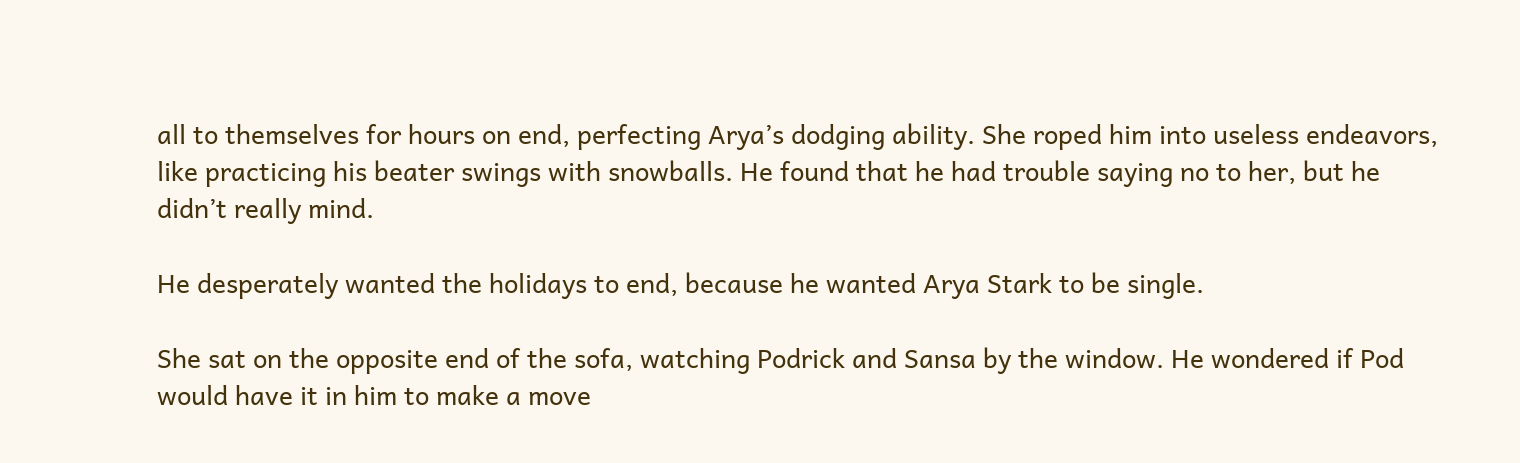all to themselves for hours on end, perfecting Arya’s dodging ability. She roped him into useless endeavors, like practicing his beater swings with snowballs. He found that he had trouble saying no to her, but he didn’t really mind.

He desperately wanted the holidays to end, because he wanted Arya Stark to be single.

She sat on the opposite end of the sofa, watching Podrick and Sansa by the window. He wondered if Pod would have it in him to make a move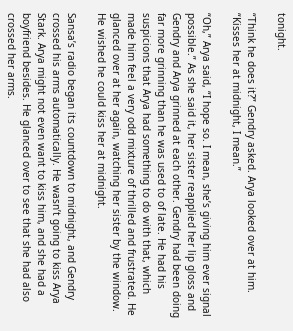tonight.

“Think he does it?” Gendry asked. Arya looked over at him. “Kisses her at midnight, I mean.”

“Oh,” Arya said, “I hope so. I mean, she’s giving him ever signal possible.” As she said it, her sister reapplied her lip gloss and Gendry and Arya grinned at each other. Gendry had been doing far more grinning than he was used to of late. He had his suspicions that Arya had something to do with that, which made him feel a very odd mixture of thrilled and frustrated. He glanced over at her again, watching her sister by the window. He wished he could kiss her at midnight.

Sansa’s radio began its countdown to midnight, and Gendry crossed his arms automatically. He wasn’t going to kiss Arya Stark. Arya might not even want to kiss him, and she had a boyfriend besides. He glanced over to see that she had also crossed her arms.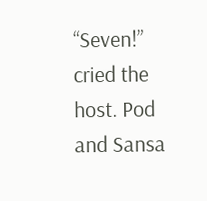“Seven!” cried the host. Pod and Sansa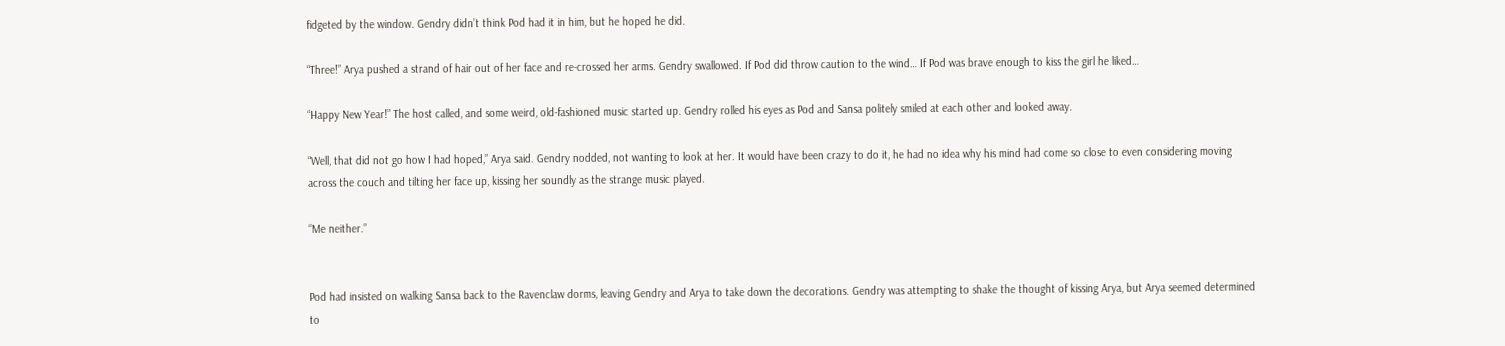fidgeted by the window. Gendry didn’t think Pod had it in him, but he hoped he did.

“Three!” Arya pushed a strand of hair out of her face and re-crossed her arms. Gendry swallowed. If Pod did throw caution to the wind… If Pod was brave enough to kiss the girl he liked…

“Happy New Year!” The host called, and some weird, old-fashioned music started up. Gendry rolled his eyes as Pod and Sansa politely smiled at each other and looked away.

“Well, that did not go how I had hoped,” Arya said. Gendry nodded, not wanting to look at her. It would have been crazy to do it, he had no idea why his mind had come so close to even considering moving across the couch and tilting her face up, kissing her soundly as the strange music played.

“Me neither.”


Pod had insisted on walking Sansa back to the Ravenclaw dorms, leaving Gendry and Arya to take down the decorations. Gendry was attempting to shake the thought of kissing Arya, but Arya seemed determined to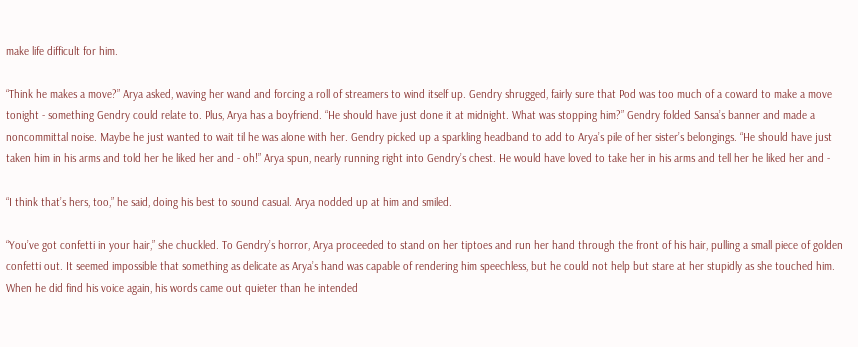make life difficult for him.

“Think he makes a move?” Arya asked, waving her wand and forcing a roll of streamers to wind itself up. Gendry shrugged, fairly sure that Pod was too much of a coward to make a move tonight - something Gendry could relate to. Plus, Arya has a boyfriend. “He should have just done it at midnight. What was stopping him?” Gendry folded Sansa’s banner and made a noncommittal noise. Maybe he just wanted to wait til he was alone with her. Gendry picked up a sparkling headband to add to Arya’s pile of her sister’s belongings. “He should have just taken him in his arms and told her he liked her and - oh!” Arya spun, nearly running right into Gendry’s chest. He would have loved to take her in his arms and tell her he liked her and -

“I think that’s hers, too,” he said, doing his best to sound casual. Arya nodded up at him and smiled.

“You’ve got confetti in your hair,” she chuckled. To Gendry’s horror, Arya proceeded to stand on her tiptoes and run her hand through the front of his hair, pulling a small piece of golden confetti out. It seemed impossible that something as delicate as Arya’s hand was capable of rendering him speechless, but he could not help but stare at her stupidly as she touched him. When he did find his voice again, his words came out quieter than he intended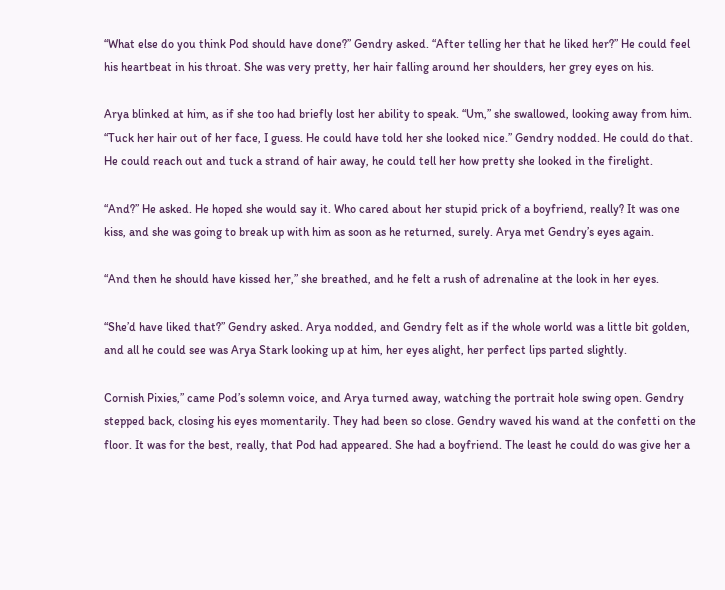“What else do you think Pod should have done?” Gendry asked. “After telling her that he liked her?” He could feel his heartbeat in his throat. She was very pretty, her hair falling around her shoulders, her grey eyes on his.

Arya blinked at him, as if she too had briefly lost her ability to speak. “Um,” she swallowed, looking away from him. “Tuck her hair out of her face, I guess. He could have told her she looked nice.” Gendry nodded. He could do that. He could reach out and tuck a strand of hair away, he could tell her how pretty she looked in the firelight.

“And?” He asked. He hoped she would say it. Who cared about her stupid prick of a boyfriend, really? It was one kiss, and she was going to break up with him as soon as he returned, surely. Arya met Gendry’s eyes again.

“And then he should have kissed her,” she breathed, and he felt a rush of adrenaline at the look in her eyes.

“She’d have liked that?” Gendry asked. Arya nodded, and Gendry felt as if the whole world was a little bit golden, and all he could see was Arya Stark looking up at him, her eyes alight, her perfect lips parted slightly.

Cornish Pixies,” came Pod’s solemn voice, and Arya turned away, watching the portrait hole swing open. Gendry stepped back, closing his eyes momentarily. They had been so close. Gendry waved his wand at the confetti on the floor. It was for the best, really, that Pod had appeared. She had a boyfriend. The least he could do was give her a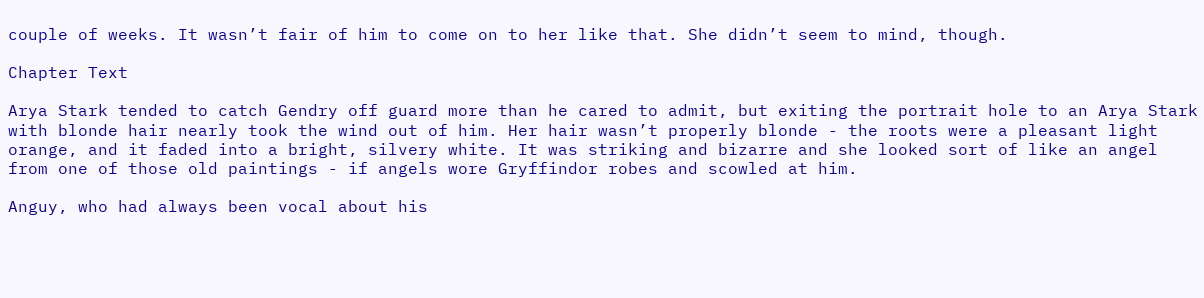couple of weeks. It wasn’t fair of him to come on to her like that. She didn’t seem to mind, though.

Chapter Text

Arya Stark tended to catch Gendry off guard more than he cared to admit, but exiting the portrait hole to an Arya Stark with blonde hair nearly took the wind out of him. Her hair wasn’t properly blonde - the roots were a pleasant light orange, and it faded into a bright, silvery white. It was striking and bizarre and she looked sort of like an angel from one of those old paintings - if angels wore Gryffindor robes and scowled at him.

Anguy, who had always been vocal about his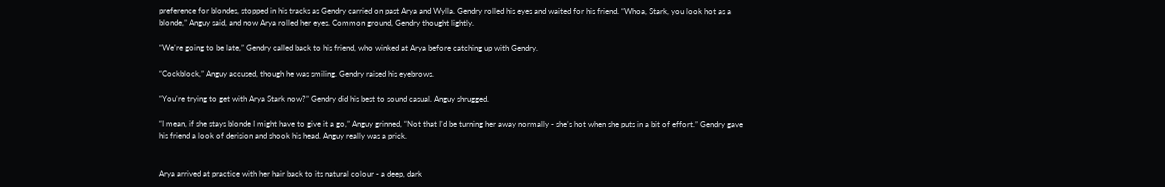preference for blondes, stopped in his tracks as Gendry carried on past Arya and Wylla. Gendry rolled his eyes and waited for his friend. “Whoa, Stark, you look hot as a blonde,” Anguy said, and now Arya rolled her eyes. Common ground, Gendry thought lightly.

“We’re going to be late,” Gendry called back to his friend, who winked at Arya before catching up with Gendry.

“Cockblock,” Anguy accused, though he was smiling. Gendry raised his eyebrows.

“You’re trying to get with Arya Stark now?” Gendry did his best to sound casual. Anguy shrugged.

“I mean, if she stays blonde I might have to give it a go,” Anguy grinned, “Not that I’d be turning her away normally - she’s hot when she puts in a bit of effort.” Gendry gave his friend a look of derision and shook his head. Anguy really was a prick.


Arya arrived at practice with her hair back to its natural colour - a deep, dark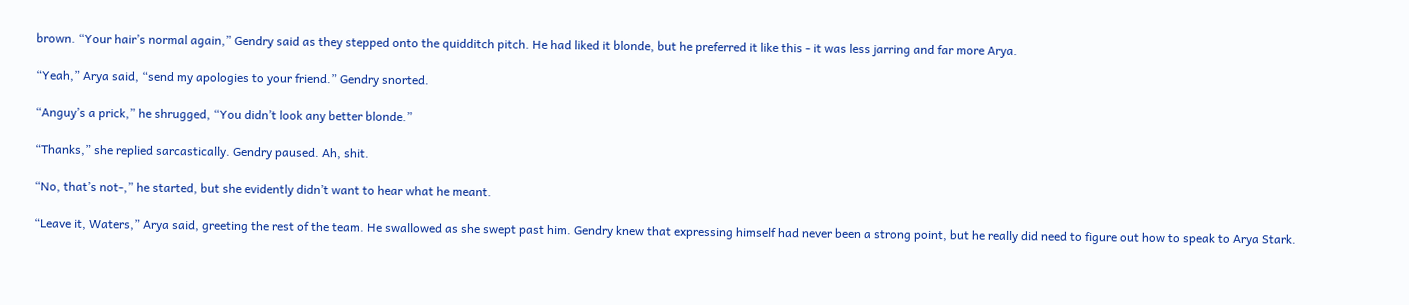brown. “Your hair’s normal again,” Gendry said as they stepped onto the quidditch pitch. He had liked it blonde, but he preferred it like this - it was less jarring and far more Arya.

“Yeah,” Arya said, “send my apologies to your friend.” Gendry snorted.

“Anguy’s a prick,” he shrugged, “You didn’t look any better blonde.”

“Thanks,” she replied sarcastically. Gendry paused. Ah, shit.

“No, that’s not-,” he started, but she evidently didn’t want to hear what he meant.

“Leave it, Waters,” Arya said, greeting the rest of the team. He swallowed as she swept past him. Gendry knew that expressing himself had never been a strong point, but he really did need to figure out how to speak to Arya Stark.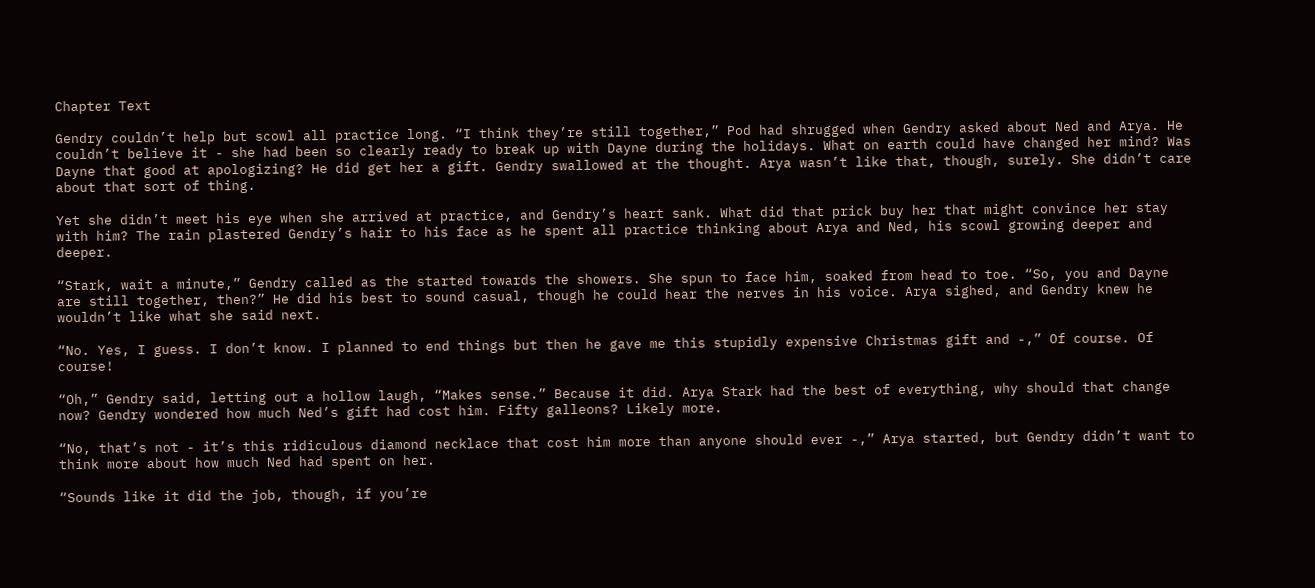Chapter Text

Gendry couldn’t help but scowl all practice long. “I think they’re still together,” Pod had shrugged when Gendry asked about Ned and Arya. He couldn’t believe it - she had been so clearly ready to break up with Dayne during the holidays. What on earth could have changed her mind? Was Dayne that good at apologizing? He did get her a gift. Gendry swallowed at the thought. Arya wasn’t like that, though, surely. She didn’t care about that sort of thing.

Yet she didn’t meet his eye when she arrived at practice, and Gendry’s heart sank. What did that prick buy her that might convince her stay with him? The rain plastered Gendry’s hair to his face as he spent all practice thinking about Arya and Ned, his scowl growing deeper and deeper.

“Stark, wait a minute,” Gendry called as the started towards the showers. She spun to face him, soaked from head to toe. “So, you and Dayne are still together, then?” He did his best to sound casual, though he could hear the nerves in his voice. Arya sighed, and Gendry knew he wouldn’t like what she said next.

“No. Yes, I guess. I don’t know. I planned to end things but then he gave me this stupidly expensive Christmas gift and -,” Of course. Of course!

“Oh,” Gendry said, letting out a hollow laugh, “Makes sense.” Because it did. Arya Stark had the best of everything, why should that change now? Gendry wondered how much Ned’s gift had cost him. Fifty galleons? Likely more.

“No, that’s not - it’s this ridiculous diamond necklace that cost him more than anyone should ever -,” Arya started, but Gendry didn’t want to think more about how much Ned had spent on her.

“Sounds like it did the job, though, if you’re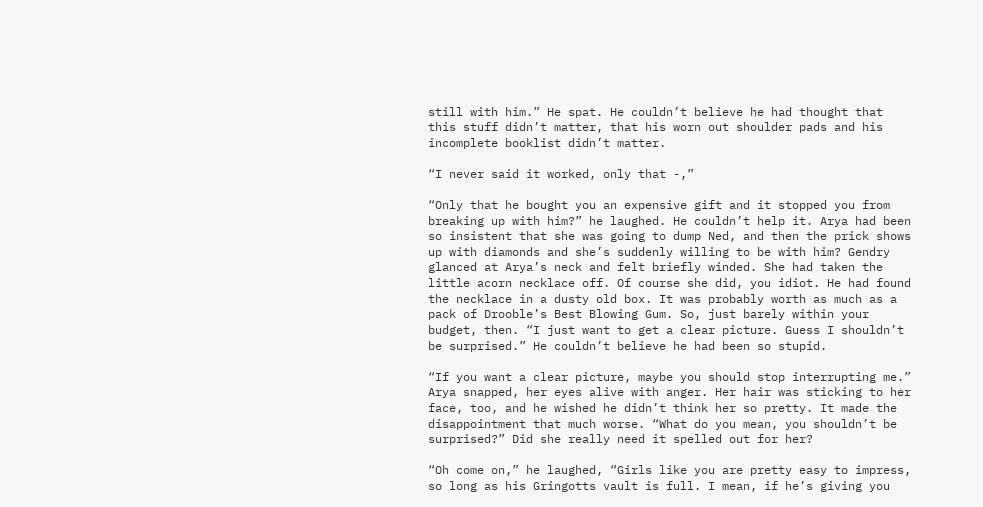still with him.” He spat. He couldn’t believe he had thought that this stuff didn’t matter, that his worn out shoulder pads and his incomplete booklist didn’t matter.

“I never said it worked, only that -,”

“Only that he bought you an expensive gift and it stopped you from breaking up with him?” he laughed. He couldn’t help it. Arya had been so insistent that she was going to dump Ned, and then the prick shows up with diamonds and she’s suddenly willing to be with him? Gendry glanced at Arya’s neck and felt briefly winded. She had taken the little acorn necklace off. Of course she did, you idiot. He had found the necklace in a dusty old box. It was probably worth as much as a pack of Drooble’s Best Blowing Gum. So, just barely within your budget, then. “I just want to get a clear picture. Guess I shouldn’t be surprised.” He couldn’t believe he had been so stupid.

“If you want a clear picture, maybe you should stop interrupting me.” Arya snapped, her eyes alive with anger. Her hair was sticking to her face, too, and he wished he didn’t think her so pretty. It made the disappointment that much worse. “What do you mean, you shouldn’t be surprised?” Did she really need it spelled out for her?

“Oh come on,” he laughed, “Girls like you are pretty easy to impress, so long as his Gringotts vault is full. I mean, if he’s giving you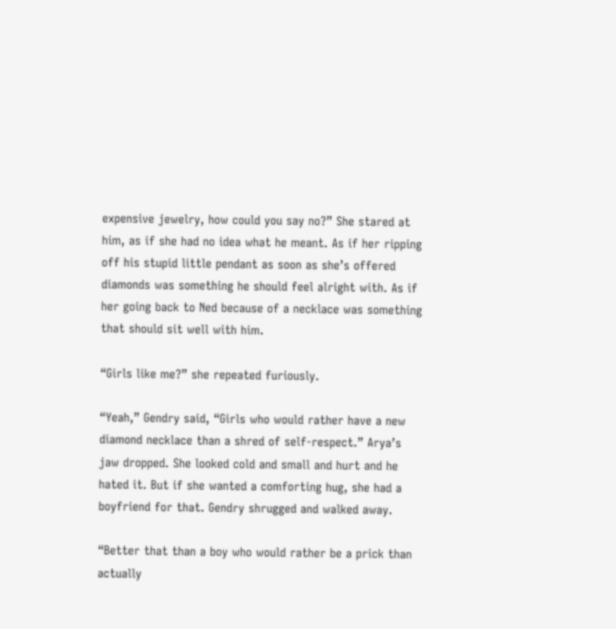expensive jewelry, how could you say no?” She stared at him, as if she had no idea what he meant. As if her ripping off his stupid little pendant as soon as she’s offered diamonds was something he should feel alright with. As if her going back to Ned because of a necklace was something that should sit well with him.

“Girls like me?” she repeated furiously.

“Yeah,” Gendry said, “Girls who would rather have a new diamond necklace than a shred of self-respect.” Arya’s jaw dropped. She looked cold and small and hurt and he hated it. But if she wanted a comforting hug, she had a boyfriend for that. Gendry shrugged and walked away.

“Better that than a boy who would rather be a prick than actually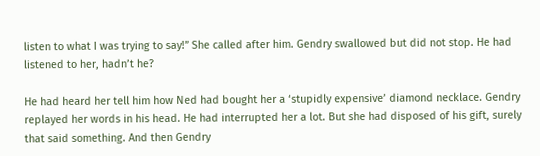listen to what I was trying to say!” She called after him. Gendry swallowed but did not stop. He had listened to her, hadn’t he?

He had heard her tell him how Ned had bought her a ‘stupidly expensive’ diamond necklace. Gendry replayed her words in his head. He had interrupted her a lot. But she had disposed of his gift, surely that said something. And then Gendry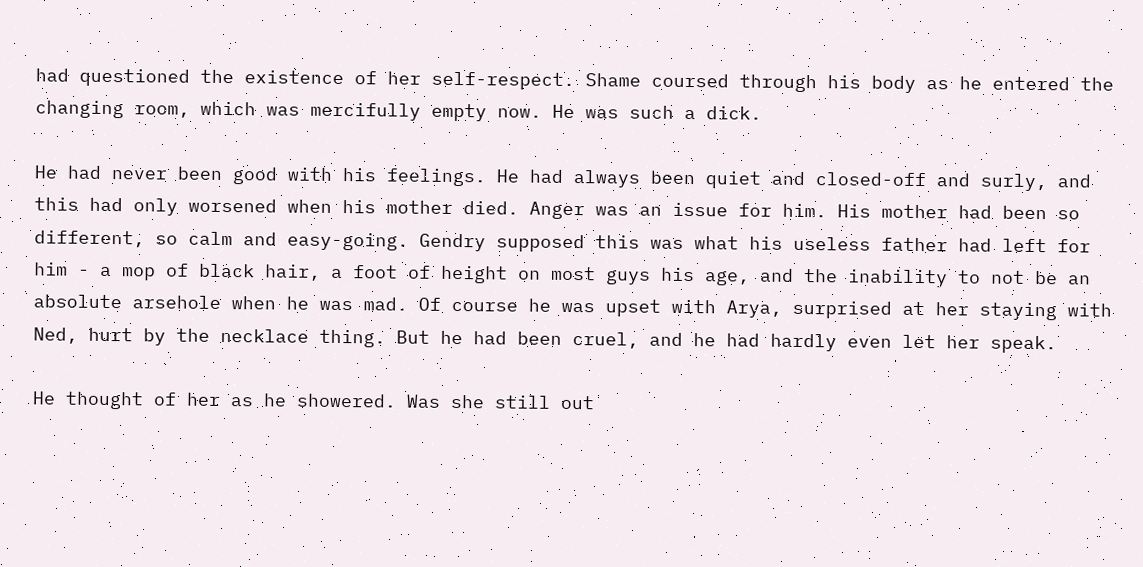had questioned the existence of her self-respect. Shame coursed through his body as he entered the changing room, which was mercifully empty now. He was such a dick.

He had never been good with his feelings. He had always been quiet and closed-off and surly, and this had only worsened when his mother died. Anger was an issue for him. His mother had been so different, so calm and easy-going. Gendry supposed this was what his useless father had left for him - a mop of black hair, a foot of height on most guys his age, and the inability to not be an absolute arsehole when he was mad. Of course he was upset with Arya, surprised at her staying with Ned, hurt by the necklace thing. But he had been cruel, and he had hardly even let her speak.

He thought of her as he showered. Was she still out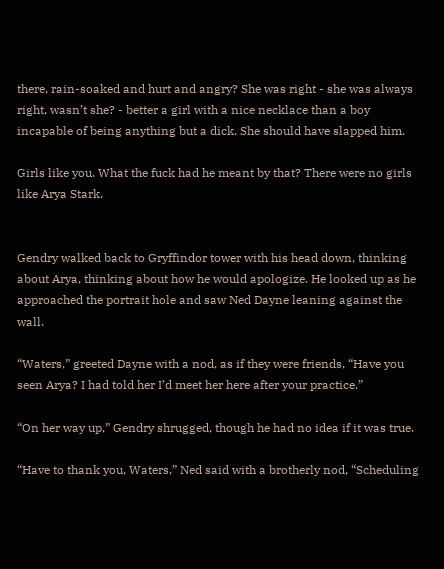there, rain-soaked and hurt and angry? She was right - she was always right, wasn’t she? - better a girl with a nice necklace than a boy incapable of being anything but a dick. She should have slapped him.

Girls like you. What the fuck had he meant by that? There were no girls like Arya Stark.


Gendry walked back to Gryffindor tower with his head down, thinking about Arya, thinking about how he would apologize. He looked up as he approached the portrait hole and saw Ned Dayne leaning against the wall.

“Waters,” greeted Dayne with a nod, as if they were friends, “Have you seen Arya? I had told her I’d meet her here after your practice.”

“On her way up,” Gendry shrugged, though he had no idea if it was true.

“Have to thank you, Waters,” Ned said with a brotherly nod, “Scheduling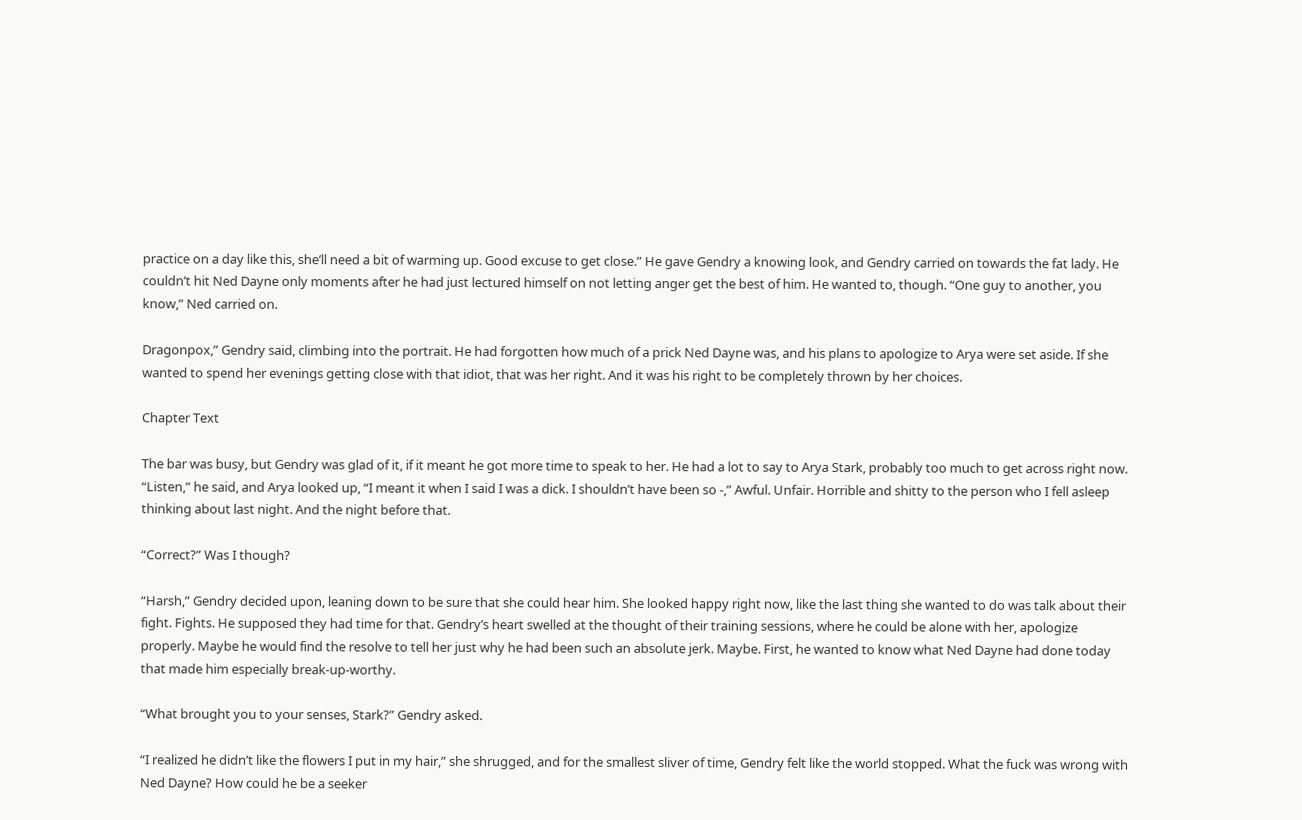practice on a day like this, she’ll need a bit of warming up. Good excuse to get close.” He gave Gendry a knowing look, and Gendry carried on towards the fat lady. He couldn’t hit Ned Dayne only moments after he had just lectured himself on not letting anger get the best of him. He wanted to, though. “One guy to another, you know,” Ned carried on.

Dragonpox,” Gendry said, climbing into the portrait. He had forgotten how much of a prick Ned Dayne was, and his plans to apologize to Arya were set aside. If she wanted to spend her evenings getting close with that idiot, that was her right. And it was his right to be completely thrown by her choices.

Chapter Text

The bar was busy, but Gendry was glad of it, if it meant he got more time to speak to her. He had a lot to say to Arya Stark, probably too much to get across right now. “Listen,” he said, and Arya looked up, “I meant it when I said I was a dick. I shouldn’t have been so -,” Awful. Unfair. Horrible and shitty to the person who I fell asleep thinking about last night. And the night before that.

“Correct?” Was I though?

“Harsh,” Gendry decided upon, leaning down to be sure that she could hear him. She looked happy right now, like the last thing she wanted to do was talk about their fight. Fights. He supposed they had time for that. Gendry’s heart swelled at the thought of their training sessions, where he could be alone with her, apologize properly. Maybe he would find the resolve to tell her just why he had been such an absolute jerk. Maybe. First, he wanted to know what Ned Dayne had done today that made him especially break-up-worthy.

“What brought you to your senses, Stark?” Gendry asked.

“I realized he didn’t like the flowers I put in my hair,” she shrugged, and for the smallest sliver of time, Gendry felt like the world stopped. What the fuck was wrong with Ned Dayne? How could he be a seeker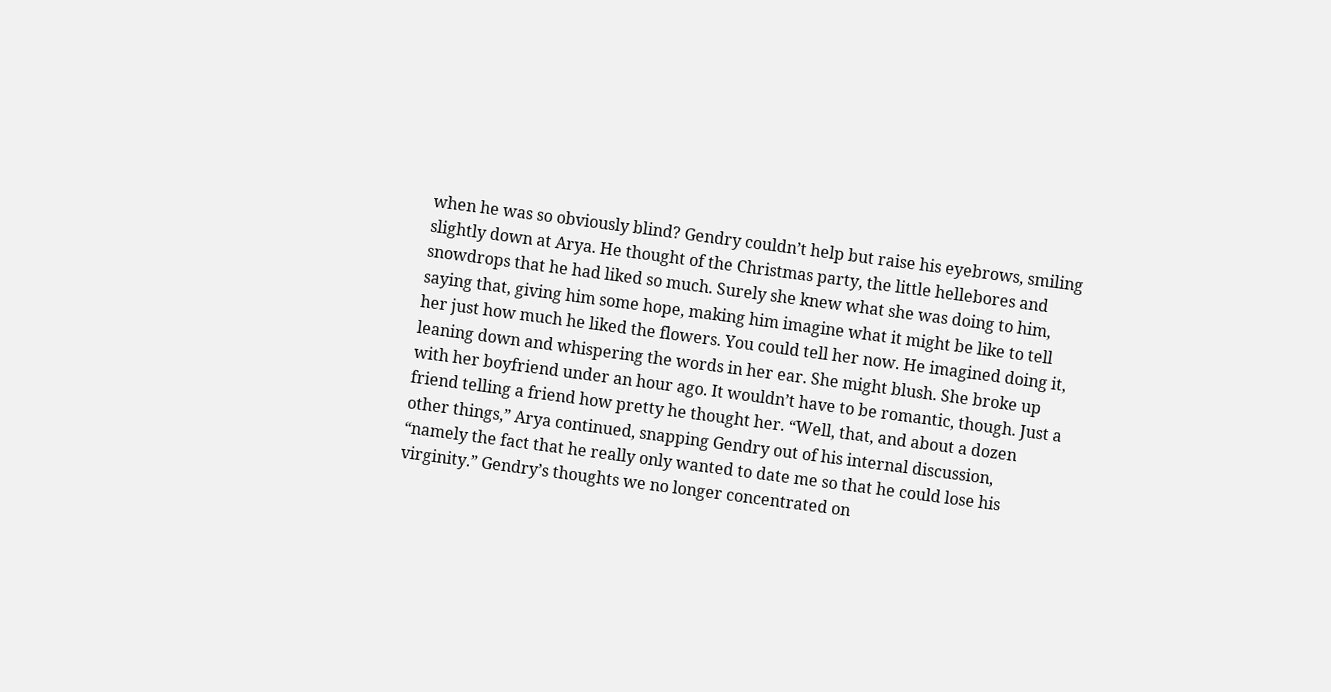when he was so obviously blind? Gendry couldn’t help but raise his eyebrows, smiling slightly down at Arya. He thought of the Christmas party, the little hellebores and snowdrops that he had liked so much. Surely she knew what she was doing to him, saying that, giving him some hope, making him imagine what it might be like to tell her just how much he liked the flowers. You could tell her now. He imagined doing it, leaning down and whispering the words in her ear. She might blush. She broke up with her boyfriend under an hour ago. It wouldn’t have to be romantic, though. Just a friend telling a friend how pretty he thought her. “Well, that, and about a dozen other things,” Arya continued, snapping Gendry out of his internal discussion, “namely the fact that he really only wanted to date me so that he could lose his virginity.” Gendry’s thoughts we no longer concentrated on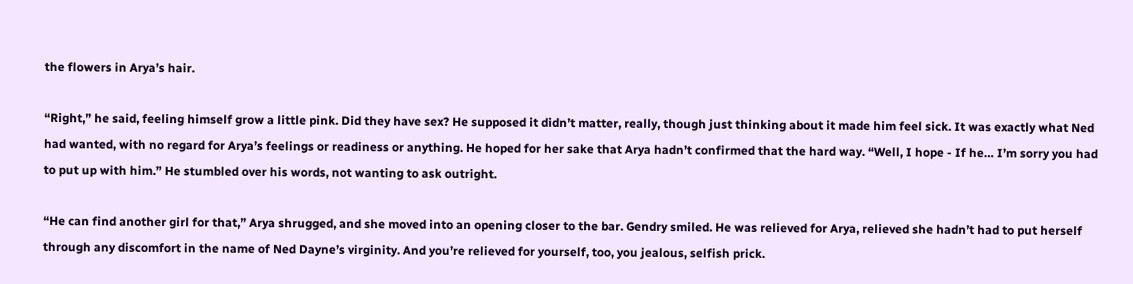the flowers in Arya’s hair.

“Right,” he said, feeling himself grow a little pink. Did they have sex? He supposed it didn’t matter, really, though just thinking about it made him feel sick. It was exactly what Ned had wanted, with no regard for Arya’s feelings or readiness or anything. He hoped for her sake that Arya hadn’t confirmed that the hard way. “Well, I hope - If he… I’m sorry you had to put up with him.” He stumbled over his words, not wanting to ask outright.

“He can find another girl for that,” Arya shrugged, and she moved into an opening closer to the bar. Gendry smiled. He was relieved for Arya, relieved she hadn’t had to put herself through any discomfort in the name of Ned Dayne’s virginity. And you’re relieved for yourself, too, you jealous, selfish prick.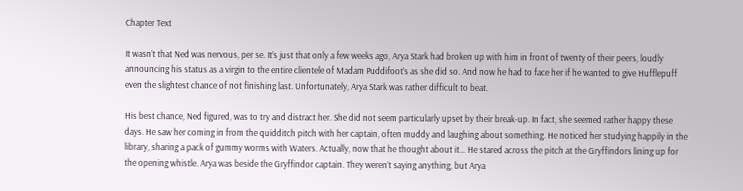Chapter Text

It wasn’t that Ned was nervous, per se. It’s just that only a few weeks ago, Arya Stark had broken up with him in front of twenty of their peers, loudly announcing his status as a virgin to the entire clientele of Madam Puddifoot’s as she did so. And now he had to face her if he wanted to give Hufflepuff even the slightest chance of not finishing last. Unfortunately, Arya Stark was rather difficult to beat.

His best chance, Ned figured, was to try and distract her. She did not seem particularly upset by their break-up. In fact, she seemed rather happy these days. He saw her coming in from the quidditch pitch with her captain, often muddy and laughing about something. He noticed her studying happily in the library, sharing a pack of gummy worms with Waters. Actually, now that he thought about it… He stared across the pitch at the Gryffindors lining up for the opening whistle. Arya was beside the Gryffindor captain. They weren’t saying anything, but Arya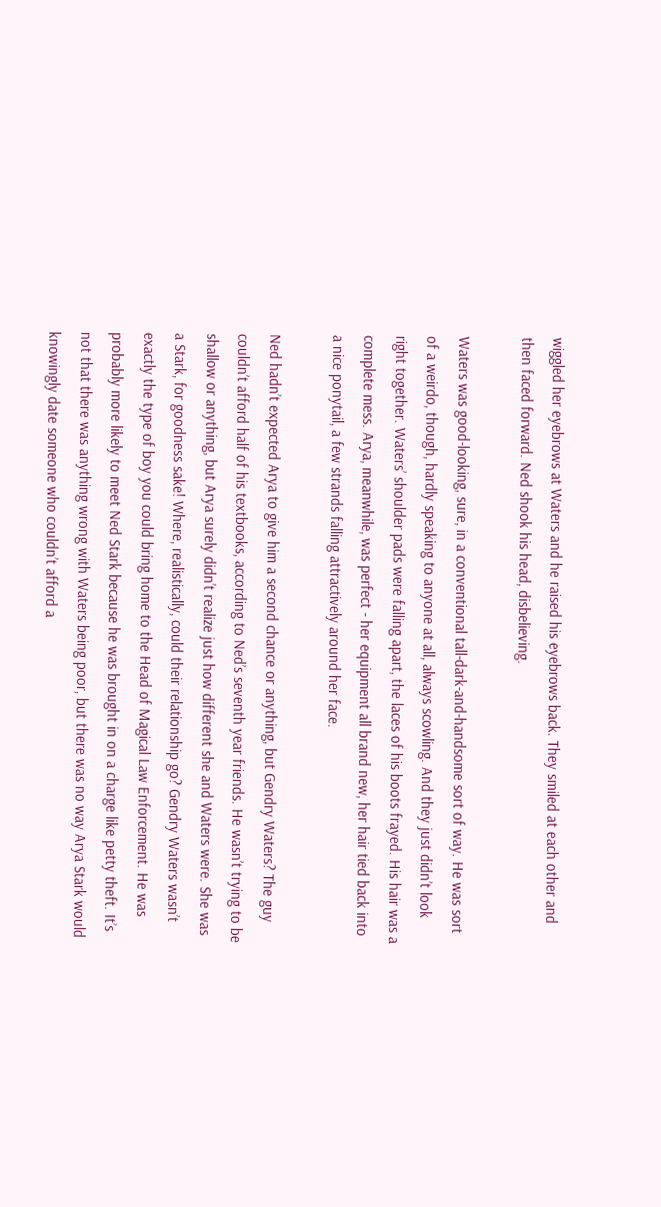wiggled her eyebrows at Waters and he raised his eyebrows back. They smiled at each other and then faced forward. Ned shook his head, disbelieving.

Waters was good-looking, sure, in a conventional tall-dark-and-handsome sort of way. He was sort of a weirdo, though, hardly speaking to anyone at all, always scowling. And they just didn’t look right together. Waters’ shoulder pads were falling apart, the laces of his boots frayed. His hair was a complete mess. Arya, meanwhile, was perfect - her equipment all brand new, her hair tied back into a nice ponytail, a few strands falling attractively around her face.

Ned hadn’t expected Arya to give him a second chance or anything, but Gendry Waters? The guy couldn’t afford half of his textbooks, according to Ned’s seventh year friends. He wasn’t trying to be shallow or anything, but Arya surely didn’t realize just how different she and Waters were. She was a Stark, for goodness sake! Where, realistically, could their relationship go? Gendry Waters wasn’t exactly the type of boy you could bring home to the Head of Magical Law Enforcement. He was probably more likely to meet Ned Stark because he was brought in on a charge like petty theft. It’s not that there was anything wrong with Waters being poor, but there was no way Arya Stark would knowingly date someone who couldn’t afford a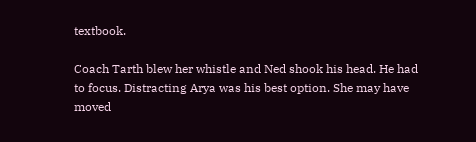textbook.

Coach Tarth blew her whistle and Ned shook his head. He had to focus. Distracting Arya was his best option. She may have moved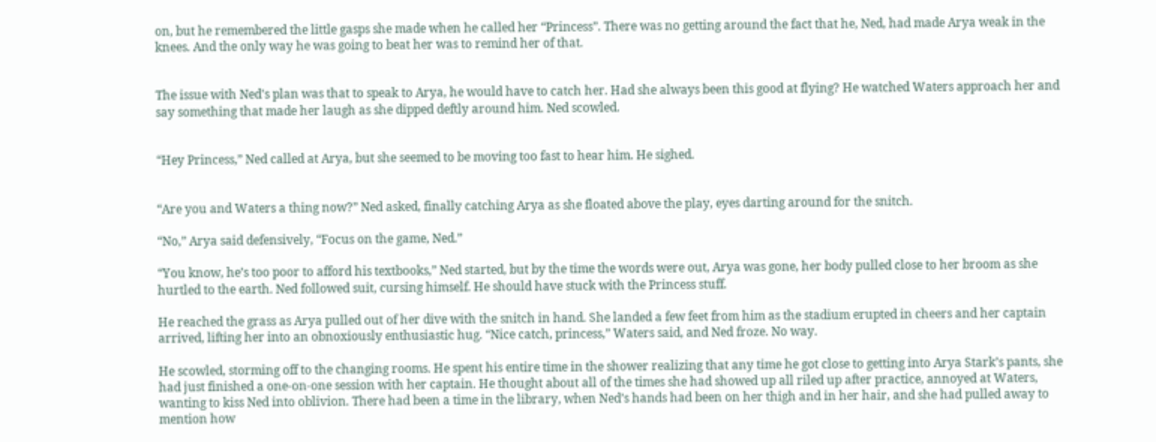on, but he remembered the little gasps she made when he called her “Princess”. There was no getting around the fact that he, Ned, had made Arya weak in the knees. And the only way he was going to beat her was to remind her of that.


The issue with Ned's plan was that to speak to Arya, he would have to catch her. Had she always been this good at flying? He watched Waters approach her and say something that made her laugh as she dipped deftly around him. Ned scowled.


“Hey Princess,” Ned called at Arya, but she seemed to be moving too fast to hear him. He sighed.


“Are you and Waters a thing now?” Ned asked, finally catching Arya as she floated above the play, eyes darting around for the snitch.

“No,” Arya said defensively, “Focus on the game, Ned.”

“You know, he’s too poor to afford his textbooks,” Ned started, but by the time the words were out, Arya was gone, her body pulled close to her broom as she hurtled to the earth. Ned followed suit, cursing himself. He should have stuck with the Princess stuff.

He reached the grass as Arya pulled out of her dive with the snitch in hand. She landed a few feet from him as the stadium erupted in cheers and her captain arrived, lifting her into an obnoxiously enthusiastic hug. “Nice catch, princess,” Waters said, and Ned froze. No way.

He scowled, storming off to the changing rooms. He spent his entire time in the shower realizing that any time he got close to getting into Arya Stark’s pants, she had just finished a one-on-one session with her captain. He thought about all of the times she had showed up all riled up after practice, annoyed at Waters, wanting to kiss Ned into oblivion. There had been a time in the library, when Ned’s hands had been on her thigh and in her hair, and she had pulled away to mention how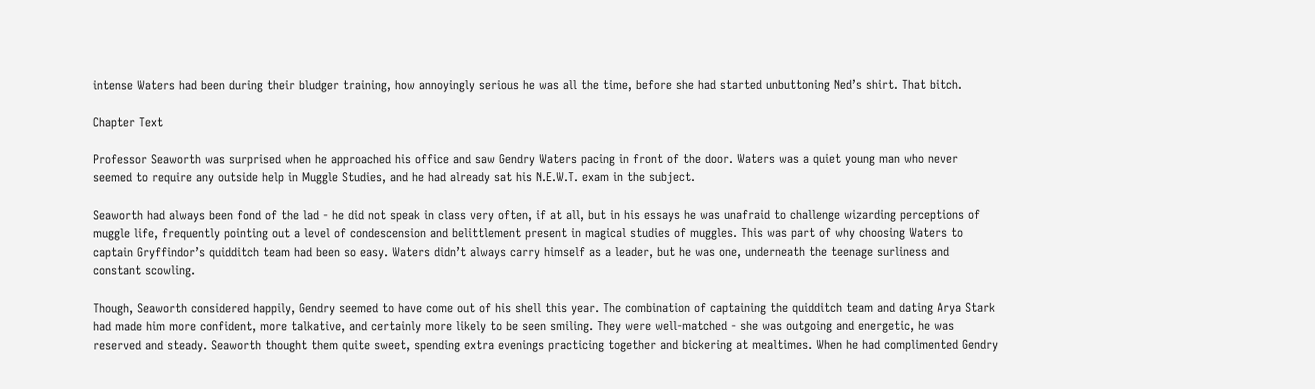intense Waters had been during their bludger training, how annoyingly serious he was all the time, before she had started unbuttoning Ned’s shirt. That bitch.

Chapter Text

Professor Seaworth was surprised when he approached his office and saw Gendry Waters pacing in front of the door. Waters was a quiet young man who never seemed to require any outside help in Muggle Studies, and he had already sat his N.E.W.T. exam in the subject.

Seaworth had always been fond of the lad - he did not speak in class very often, if at all, but in his essays he was unafraid to challenge wizarding perceptions of muggle life, frequently pointing out a level of condescension and belittlement present in magical studies of muggles. This was part of why choosing Waters to captain Gryffindor’s quidditch team had been so easy. Waters didn’t always carry himself as a leader, but he was one, underneath the teenage surliness and constant scowling.

Though, Seaworth considered happily, Gendry seemed to have come out of his shell this year. The combination of captaining the quidditch team and dating Arya Stark had made him more confident, more talkative, and certainly more likely to be seen smiling. They were well-matched - she was outgoing and energetic, he was reserved and steady. Seaworth thought them quite sweet, spending extra evenings practicing together and bickering at mealtimes. When he had complimented Gendry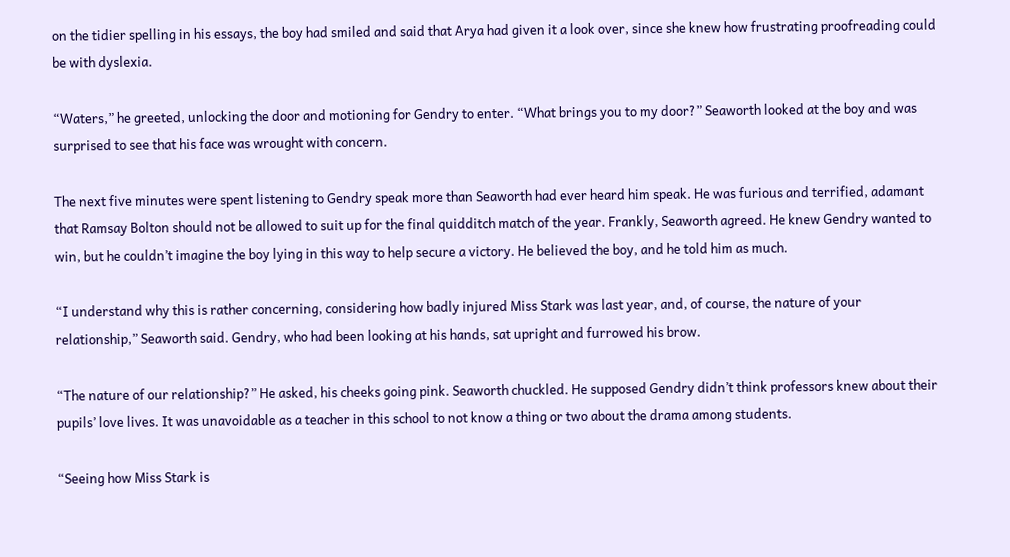on the tidier spelling in his essays, the boy had smiled and said that Arya had given it a look over, since she knew how frustrating proofreading could be with dyslexia.

“Waters,” he greeted, unlocking the door and motioning for Gendry to enter. “What brings you to my door?” Seaworth looked at the boy and was surprised to see that his face was wrought with concern.

The next five minutes were spent listening to Gendry speak more than Seaworth had ever heard him speak. He was furious and terrified, adamant that Ramsay Bolton should not be allowed to suit up for the final quidditch match of the year. Frankly, Seaworth agreed. He knew Gendry wanted to win, but he couldn’t imagine the boy lying in this way to help secure a victory. He believed the boy, and he told him as much.

“I understand why this is rather concerning, considering how badly injured Miss Stark was last year, and, of course, the nature of your relationship,” Seaworth said. Gendry, who had been looking at his hands, sat upright and furrowed his brow.

“The nature of our relationship?” He asked, his cheeks going pink. Seaworth chuckled. He supposed Gendry didn’t think professors knew about their pupils’ love lives. It was unavoidable as a teacher in this school to not know a thing or two about the drama among students.

“Seeing how Miss Stark is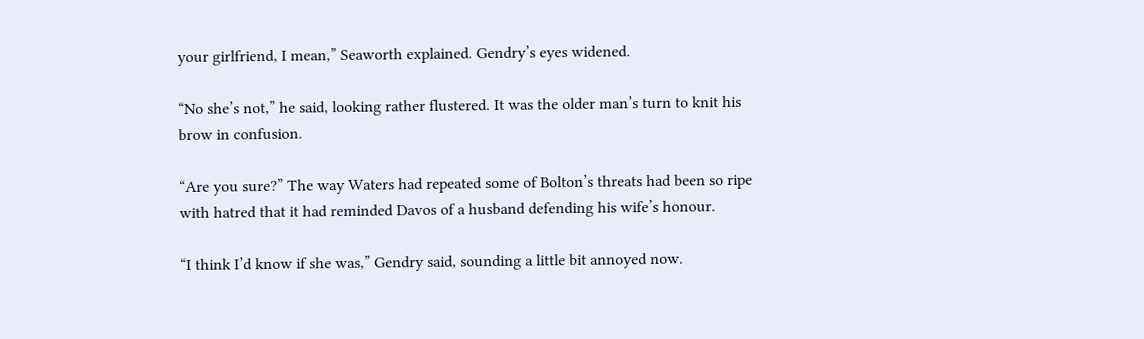your girlfriend, I mean,” Seaworth explained. Gendry’s eyes widened.

“No she’s not,” he said, looking rather flustered. It was the older man’s turn to knit his brow in confusion.

“Are you sure?” The way Waters had repeated some of Bolton’s threats had been so ripe with hatred that it had reminded Davos of a husband defending his wife’s honour.

“I think I’d know if she was,” Gendry said, sounding a little bit annoyed now.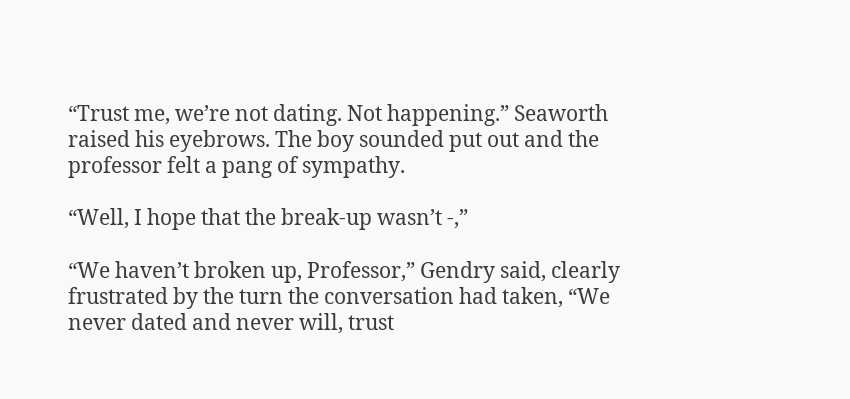“Trust me, we’re not dating. Not happening.” Seaworth raised his eyebrows. The boy sounded put out and the professor felt a pang of sympathy.

“Well, I hope that the break-up wasn’t -,”

“We haven’t broken up, Professor,” Gendry said, clearly frustrated by the turn the conversation had taken, “We never dated and never will, trust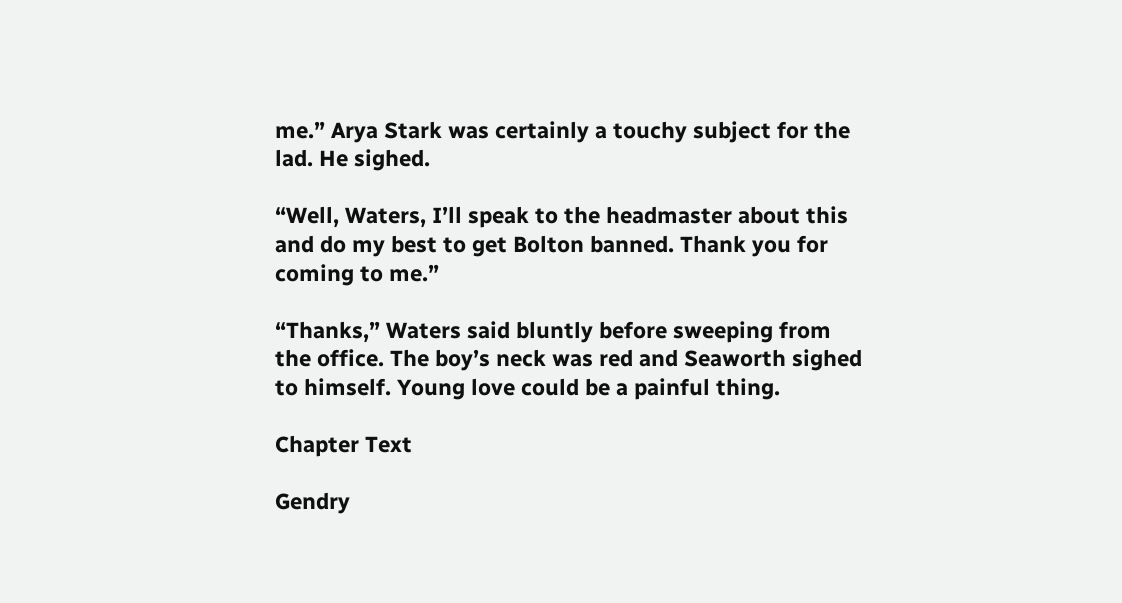me.” Arya Stark was certainly a touchy subject for the lad. He sighed.

“Well, Waters, I’ll speak to the headmaster about this and do my best to get Bolton banned. Thank you for coming to me.”

“Thanks,” Waters said bluntly before sweeping from the office. The boy’s neck was red and Seaworth sighed to himself. Young love could be a painful thing.

Chapter Text

Gendry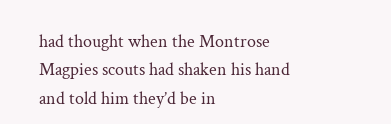had thought when the Montrose Magpies scouts had shaken his hand and told him they’d be in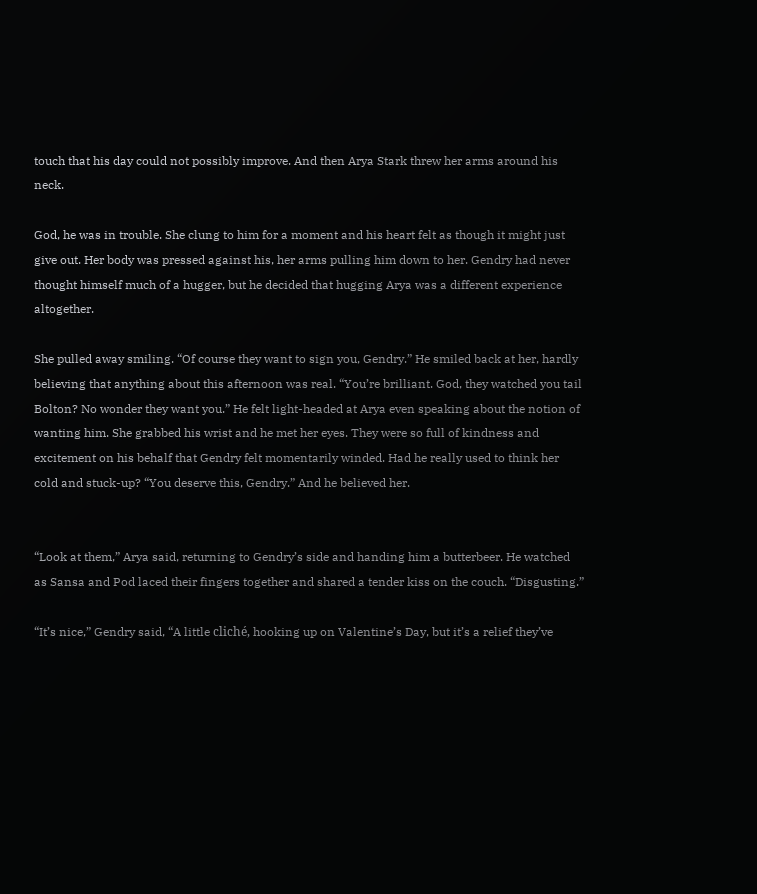touch that his day could not possibly improve. And then Arya Stark threw her arms around his neck.

God, he was in trouble. She clung to him for a moment and his heart felt as though it might just give out. Her body was pressed against his, her arms pulling him down to her. Gendry had never thought himself much of a hugger, but he decided that hugging Arya was a different experience altogether.

She pulled away smiling. “Of course they want to sign you, Gendry.” He smiled back at her, hardly believing that anything about this afternoon was real. “You’re brilliant. God, they watched you tail Bolton? No wonder they want you.” He felt light-headed at Arya even speaking about the notion of wanting him. She grabbed his wrist and he met her eyes. They were so full of kindness and excitement on his behalf that Gendry felt momentarily winded. Had he really used to think her cold and stuck-up? “You deserve this, Gendry.” And he believed her.


“Look at them,” Arya said, returning to Gendry’s side and handing him a butterbeer. He watched as Sansa and Pod laced their fingers together and shared a tender kiss on the couch. “Disgusting.”

“It’s nice,” Gendry said, “A little cliché, hooking up on Valentine’s Day, but it’s a relief they’ve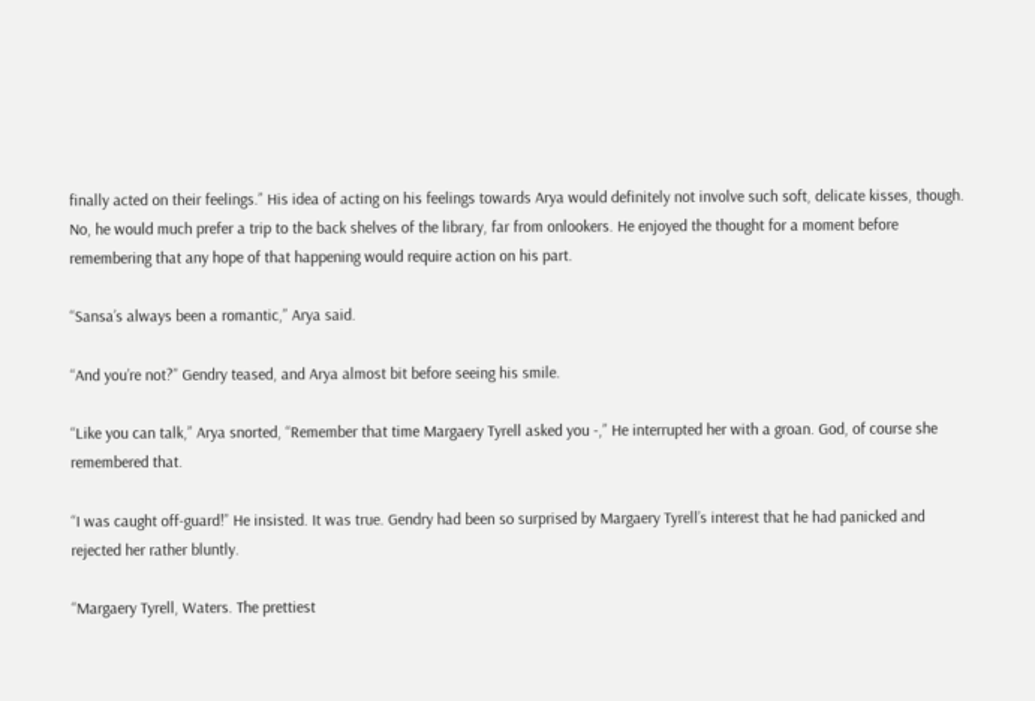finally acted on their feelings.” His idea of acting on his feelings towards Arya would definitely not involve such soft, delicate kisses, though. No, he would much prefer a trip to the back shelves of the library, far from onlookers. He enjoyed the thought for a moment before remembering that any hope of that happening would require action on his part.

“Sansa’s always been a romantic,” Arya said.

“And you’re not?” Gendry teased, and Arya almost bit before seeing his smile.

“Like you can talk,” Arya snorted, “Remember that time Margaery Tyrell asked you -,” He interrupted her with a groan. God, of course she remembered that.

“I was caught off-guard!” He insisted. It was true. Gendry had been so surprised by Margaery Tyrell’s interest that he had panicked and rejected her rather bluntly.

“Margaery Tyrell, Waters. The prettiest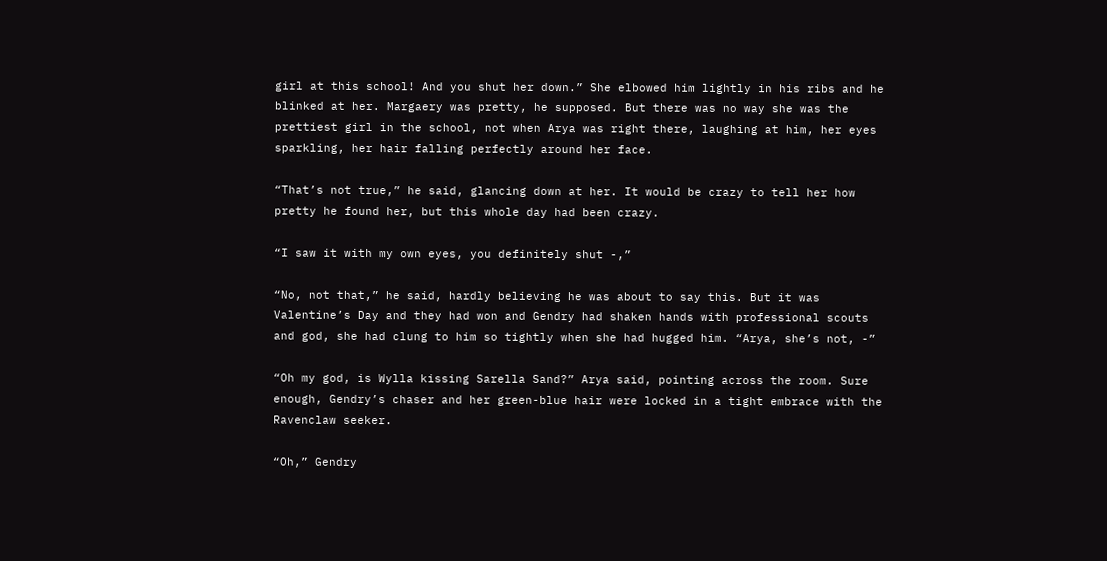girl at this school! And you shut her down.” She elbowed him lightly in his ribs and he blinked at her. Margaery was pretty, he supposed. But there was no way she was the prettiest girl in the school, not when Arya was right there, laughing at him, her eyes sparkling, her hair falling perfectly around her face.

“That’s not true,” he said, glancing down at her. It would be crazy to tell her how pretty he found her, but this whole day had been crazy.

“I saw it with my own eyes, you definitely shut -,”

“No, not that,” he said, hardly believing he was about to say this. But it was Valentine’s Day and they had won and Gendry had shaken hands with professional scouts and god, she had clung to him so tightly when she had hugged him. “Arya, she’s not, -”

“Oh my god, is Wylla kissing Sarella Sand?” Arya said, pointing across the room. Sure enough, Gendry’s chaser and her green-blue hair were locked in a tight embrace with the Ravenclaw seeker.

“Oh,” Gendry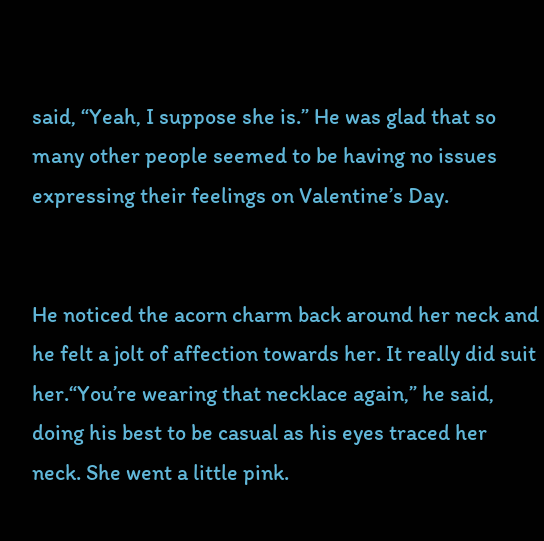said, “Yeah, I suppose she is.” He was glad that so many other people seemed to be having no issues expressing their feelings on Valentine’s Day.


He noticed the acorn charm back around her neck and he felt a jolt of affection towards her. It really did suit her.“You’re wearing that necklace again,” he said, doing his best to be casual as his eyes traced her neck. She went a little pink.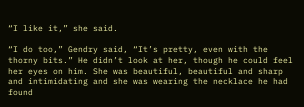“I like it,” she said.

“I do too,” Gendry said, “It’s pretty, even with the thorny bits.” He didn’t look at her, though he could feel her eyes on him. She was beautiful, beautiful and sharp and intimidating and she was wearing the necklace he had found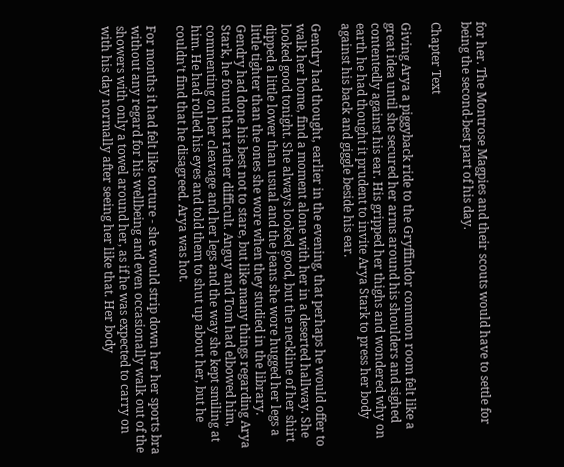for her. The Montrose Magpies and their scouts would have to settle for being the second-best part of his day.

Chapter Text

Giving Arya a piggyback ride to the Gryffindor common room felt like a great idea until she secured her arms around his shoulders and sighed contentedly against his ear. His gripped her thighs and wondered why on earth he had thought it prudent to invite Arya Stark to press her body against his back and giggle beside his ear.

Gendry had thought, earlier in the evening, that perhaps he would offer to walk her home, find a moment alone with her in a deserted hallway. She looked good tonight. She always looked good, but the neckline of her shirt dipped a little lower than usual and the jeans she wore hugged her legs a little tighter than the ones she wore when they studied in the library. Gendry had done his best not to stare, but like many things regarding Arya Stark, he found that rather difficult. Anguy and Tom had elbowed him, commenting on her cleavage and her legs and the way she kept smiling at him. He had rolled his eyes and told them to shut up about her, but he couldn’t find that he disagreed. Arya was hot.

For months it had felt like torture - she would strip down her her sports bra without any regard for his wellbeing and even occasionally walk out of the showers with only a towel around her, as if he was expected to carry on with his day normally after seeing her like that. Her body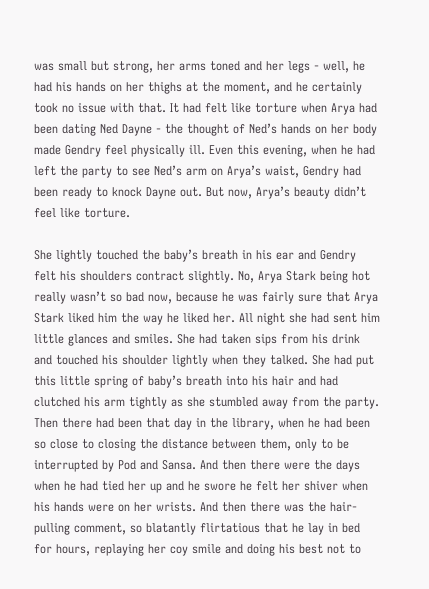was small but strong, her arms toned and her legs - well, he had his hands on her thighs at the moment, and he certainly took no issue with that. It had felt like torture when Arya had been dating Ned Dayne - the thought of Ned’s hands on her body made Gendry feel physically ill. Even this evening, when he had left the party to see Ned’s arm on Arya’s waist, Gendry had been ready to knock Dayne out. But now, Arya’s beauty didn’t feel like torture.

She lightly touched the baby’s breath in his ear and Gendry felt his shoulders contract slightly. No, Arya Stark being hot really wasn’t so bad now, because he was fairly sure that Arya Stark liked him the way he liked her. All night she had sent him little glances and smiles. She had taken sips from his drink and touched his shoulder lightly when they talked. She had put this little spring of baby’s breath into his hair and had clutched his arm tightly as she stumbled away from the party. Then there had been that day in the library, when he had been so close to closing the distance between them, only to be interrupted by Pod and Sansa. And then there were the days when he had tied her up and he swore he felt her shiver when his hands were on her wrists. And then there was the hair-pulling comment, so blatantly flirtatious that he lay in bed for hours, replaying her coy smile and doing his best not to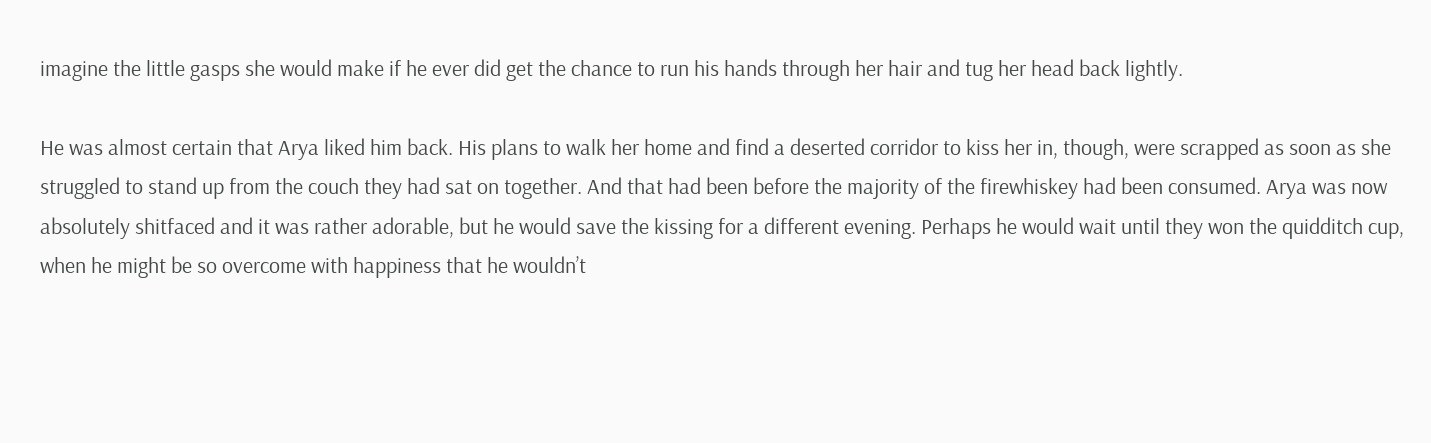imagine the little gasps she would make if he ever did get the chance to run his hands through her hair and tug her head back lightly.

He was almost certain that Arya liked him back. His plans to walk her home and find a deserted corridor to kiss her in, though, were scrapped as soon as she struggled to stand up from the couch they had sat on together. And that had been before the majority of the firewhiskey had been consumed. Arya was now absolutely shitfaced and it was rather adorable, but he would save the kissing for a different evening. Perhaps he would wait until they won the quidditch cup, when he might be so overcome with happiness that he wouldn’t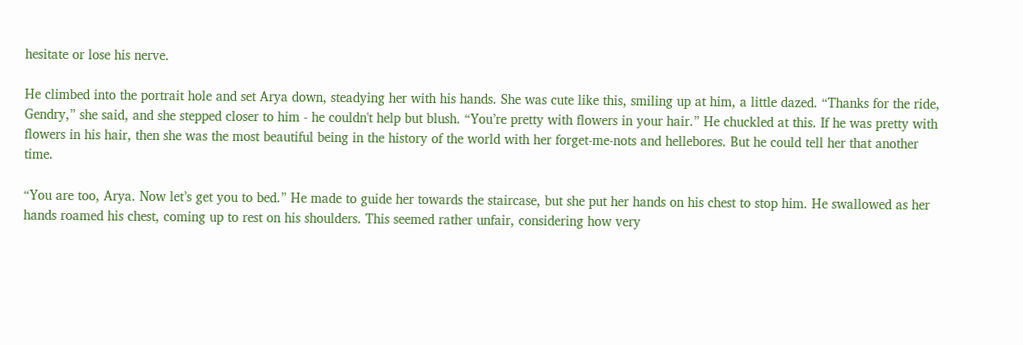hesitate or lose his nerve.

He climbed into the portrait hole and set Arya down, steadying her with his hands. She was cute like this, smiling up at him, a little dazed. “Thanks for the ride, Gendry,” she said, and she stepped closer to him - he couldn't help but blush. “You’re pretty with flowers in your hair.” He chuckled at this. If he was pretty with flowers in his hair, then she was the most beautiful being in the history of the world with her forget-me-nots and hellebores. But he could tell her that another time.

“You are too, Arya. Now let’s get you to bed.” He made to guide her towards the staircase, but she put her hands on his chest to stop him. He swallowed as her hands roamed his chest, coming up to rest on his shoulders. This seemed rather unfair, considering how very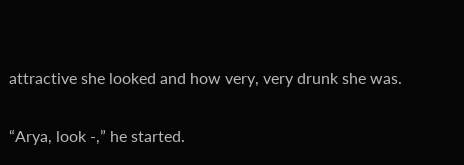attractive she looked and how very, very drunk she was.

“Arya, look -,” he started.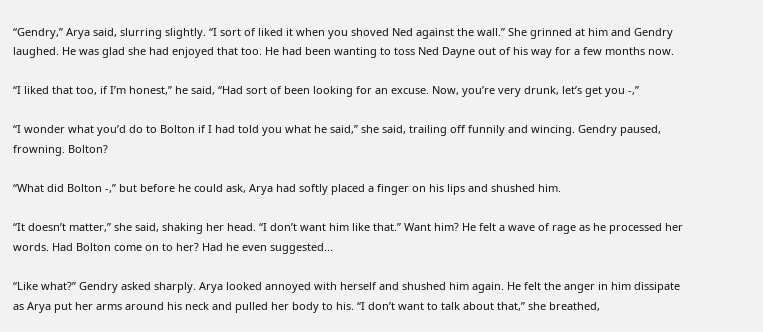“Gendry,” Arya said, slurring slightly. “I sort of liked it when you shoved Ned against the wall.” She grinned at him and Gendry laughed. He was glad she had enjoyed that too. He had been wanting to toss Ned Dayne out of his way for a few months now.

“I liked that too, if I’m honest,” he said, “Had sort of been looking for an excuse. Now, you’re very drunk, let’s get you -,”

“I wonder what you’d do to Bolton if I had told you what he said,” she said, trailing off funnily and wincing. Gendry paused, frowning. Bolton?

“What did Bolton -,” but before he could ask, Arya had softly placed a finger on his lips and shushed him.

“It doesn’t matter,” she said, shaking her head. “I don’t want him like that.” Want him? He felt a wave of rage as he processed her words. Had Bolton come on to her? Had he even suggested...

“Like what?” Gendry asked sharply. Arya looked annoyed with herself and shushed him again. He felt the anger in him dissipate as Arya put her arms around his neck and pulled her body to his. “I don’t want to talk about that,” she breathed,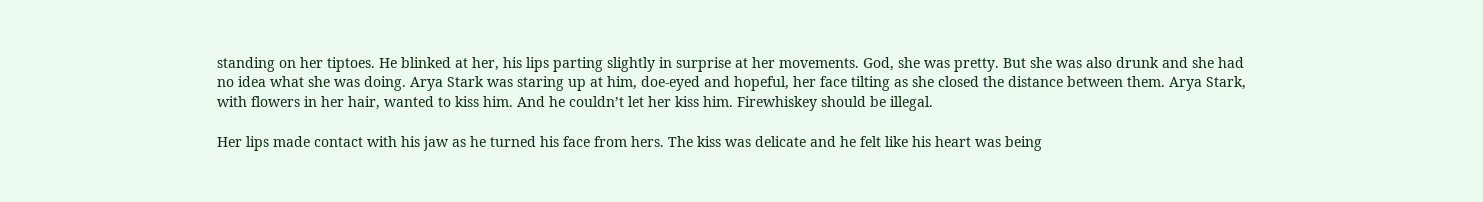standing on her tiptoes. He blinked at her, his lips parting slightly in surprise at her movements. God, she was pretty. But she was also drunk and she had no idea what she was doing. Arya Stark was staring up at him, doe-eyed and hopeful, her face tilting as she closed the distance between them. Arya Stark, with flowers in her hair, wanted to kiss him. And he couldn’t let her kiss him. Firewhiskey should be illegal.

Her lips made contact with his jaw as he turned his face from hers. The kiss was delicate and he felt like his heart was being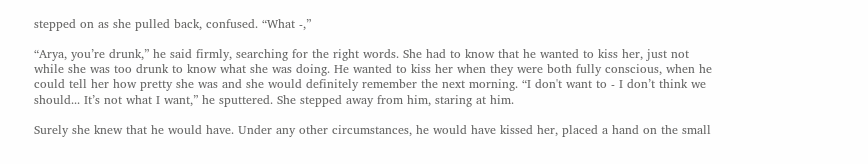stepped on as she pulled back, confused. “What -,”

“Arya, you’re drunk,” he said firmly, searching for the right words. She had to know that he wanted to kiss her, just not while she was too drunk to know what she was doing. He wanted to kiss her when they were both fully conscious, when he could tell her how pretty she was and she would definitely remember the next morning. “I don't want to - I don’t think we should... It’s not what I want,” he sputtered. She stepped away from him, staring at him.

Surely she knew that he would have. Under any other circumstances, he would have kissed her, placed a hand on the small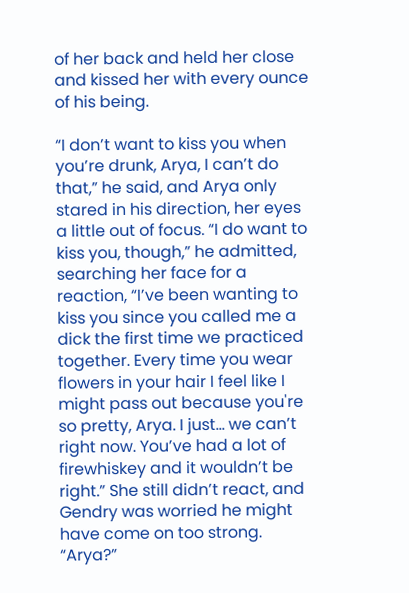of her back and held her close and kissed her with every ounce of his being.

“I don’t want to kiss you when you’re drunk, Arya, I can’t do that,” he said, and Arya only stared in his direction, her eyes a little out of focus. “I do want to kiss you, though,” he admitted, searching her face for a reaction, “I’ve been wanting to kiss you since you called me a dick the first time we practiced together. Every time you wear flowers in your hair I feel like I might pass out because you're so pretty, Arya. I just… we can’t right now. You’ve had a lot of firewhiskey and it wouldn’t be right.” She still didn’t react, and Gendry was worried he might have come on too strong. “Arya?”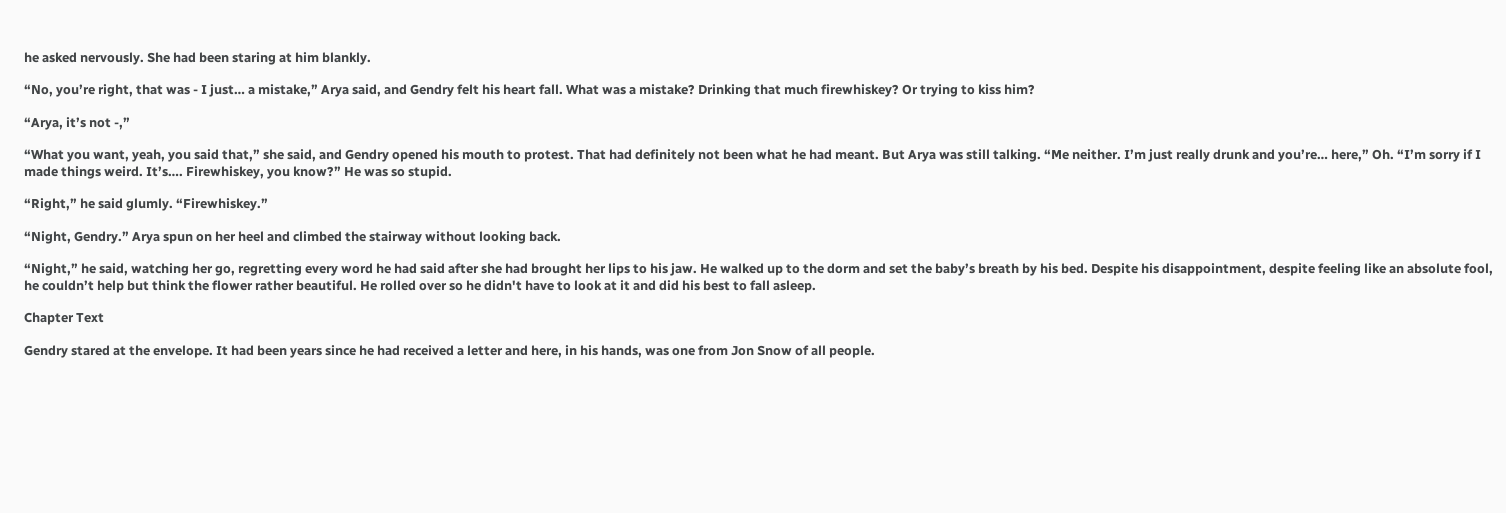he asked nervously. She had been staring at him blankly.

“No, you’re right, that was - I just… a mistake,” Arya said, and Gendry felt his heart fall. What was a mistake? Drinking that much firewhiskey? Or trying to kiss him?

“Arya, it’s not -,”

“What you want, yeah, you said that,” she said, and Gendry opened his mouth to protest. That had definitely not been what he had meant. But Arya was still talking. “Me neither. I’m just really drunk and you’re… here,” Oh. “I’m sorry if I made things weird. It’s…. Firewhiskey, you know?” He was so stupid.

“Right,” he said glumly. “Firewhiskey.”

“Night, Gendry.” Arya spun on her heel and climbed the stairway without looking back.

“Night,” he said, watching her go, regretting every word he had said after she had brought her lips to his jaw. He walked up to the dorm and set the baby’s breath by his bed. Despite his disappointment, despite feeling like an absolute fool, he couldn’t help but think the flower rather beautiful. He rolled over so he didn't have to look at it and did his best to fall asleep.

Chapter Text

Gendry stared at the envelope. It had been years since he had received a letter and here, in his hands, was one from Jon Snow of all people.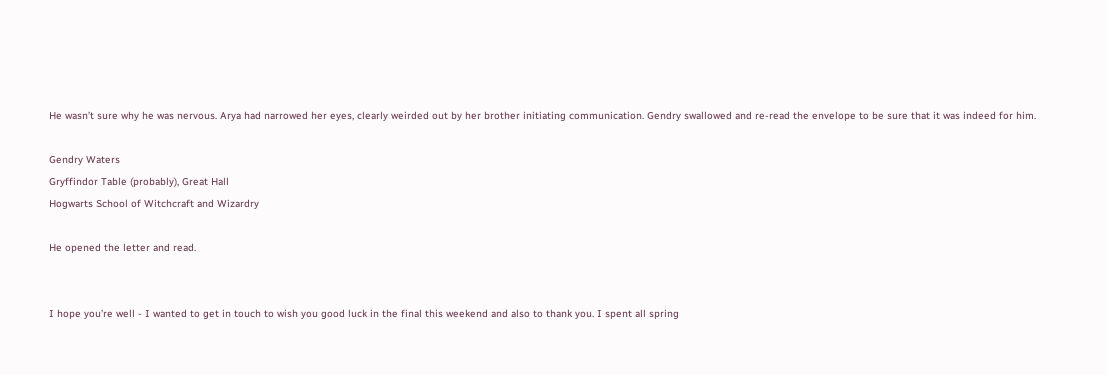He wasn’t sure why he was nervous. Arya had narrowed her eyes, clearly weirded out by her brother initiating communication. Gendry swallowed and re-read the envelope to be sure that it was indeed for him.

Gendry Waters
Gryffindor Table (probably), Great Hall
Hogwarts School of Witchcraft and Wizardry

He opened the letter and read.


I hope you’re well - I wanted to get in touch to wish you good luck in the final this weekend and also to thank you. I spent all spring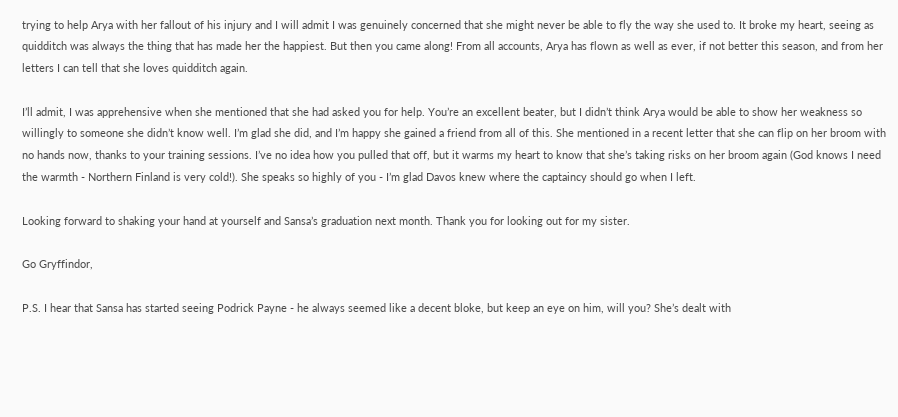trying to help Arya with her fallout of his injury and I will admit I was genuinely concerned that she might never be able to fly the way she used to. It broke my heart, seeing as quidditch was always the thing that has made her the happiest. But then you came along! From all accounts, Arya has flown as well as ever, if not better this season, and from her letters I can tell that she loves quidditch again.

I’ll admit, I was apprehensive when she mentioned that she had asked you for help. You’re an excellent beater, but I didn’t think Arya would be able to show her weakness so willingly to someone she didn’t know well. I’m glad she did, and I’m happy she gained a friend from all of this. She mentioned in a recent letter that she can flip on her broom with no hands now, thanks to your training sessions. I’ve no idea how you pulled that off, but it warms my heart to know that she’s taking risks on her broom again (God knows I need the warmth - Northern Finland is very cold!). She speaks so highly of you - I’m glad Davos knew where the captaincy should go when I left.

Looking forward to shaking your hand at yourself and Sansa’s graduation next month. Thank you for looking out for my sister.

Go Gryffindor,

P.S. I hear that Sansa has started seeing Podrick Payne - he always seemed like a decent bloke, but keep an eye on him, will you? She’s dealt with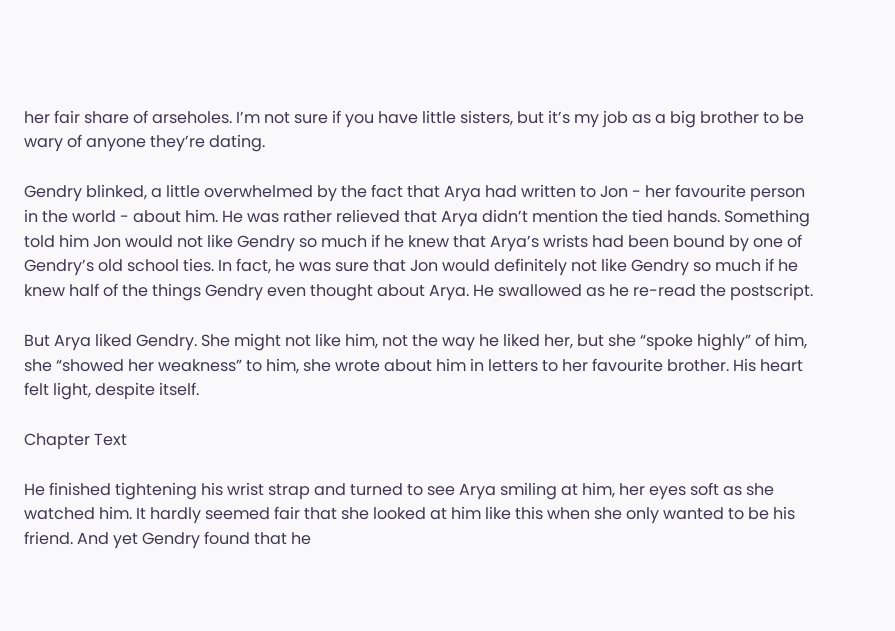her fair share of arseholes. I’m not sure if you have little sisters, but it’s my job as a big brother to be wary of anyone they’re dating.

Gendry blinked, a little overwhelmed by the fact that Arya had written to Jon - her favourite person in the world - about him. He was rather relieved that Arya didn’t mention the tied hands. Something told him Jon would not like Gendry so much if he knew that Arya’s wrists had been bound by one of Gendry’s old school ties. In fact, he was sure that Jon would definitely not like Gendry so much if he knew half of the things Gendry even thought about Arya. He swallowed as he re-read the postscript.

But Arya liked Gendry. She might not like him, not the way he liked her, but she “spoke highly” of him, she “showed her weakness” to him, she wrote about him in letters to her favourite brother. His heart felt light, despite itself.

Chapter Text

He finished tightening his wrist strap and turned to see Arya smiling at him, her eyes soft as she watched him. It hardly seemed fair that she looked at him like this when she only wanted to be his friend. And yet Gendry found that he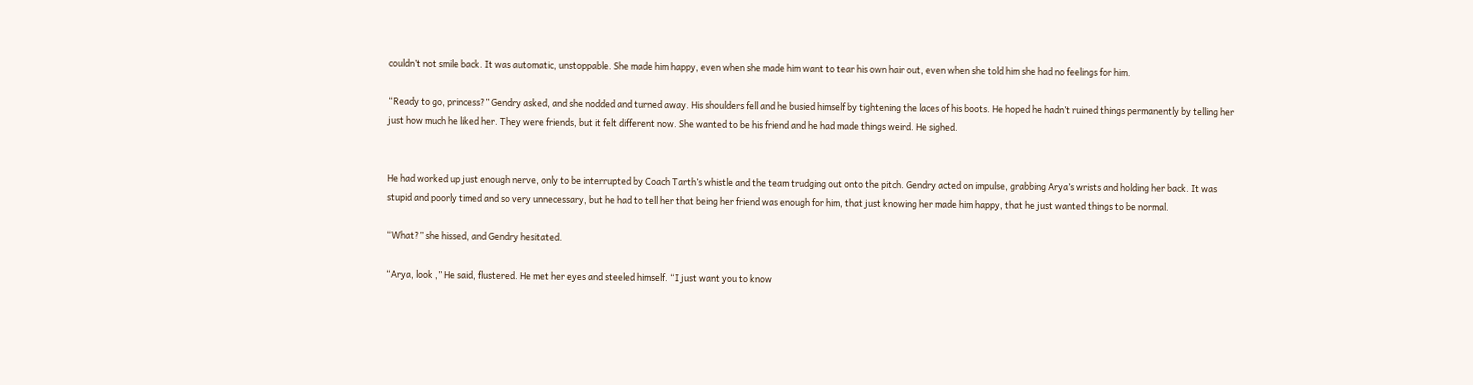couldn’t not smile back. It was automatic, unstoppable. She made him happy, even when she made him want to tear his own hair out, even when she told him she had no feelings for him.

“Ready to go, princess?” Gendry asked, and she nodded and turned away. His shoulders fell and he busied himself by tightening the laces of his boots. He hoped he hadn’t ruined things permanently by telling her just how much he liked her. They were friends, but it felt different now. She wanted to be his friend and he had made things weird. He sighed.


He had worked up just enough nerve, only to be interrupted by Coach Tarth’s whistle and the team trudging out onto the pitch. Gendry acted on impulse, grabbing Arya’s wrists and holding her back. It was stupid and poorly timed and so very unnecessary, but he had to tell her that being her friend was enough for him, that just knowing her made him happy, that he just wanted things to be normal.

“What?” she hissed, and Gendry hesitated.

“Arya, look ,” He said, flustered. He met her eyes and steeled himself. “I just want you to know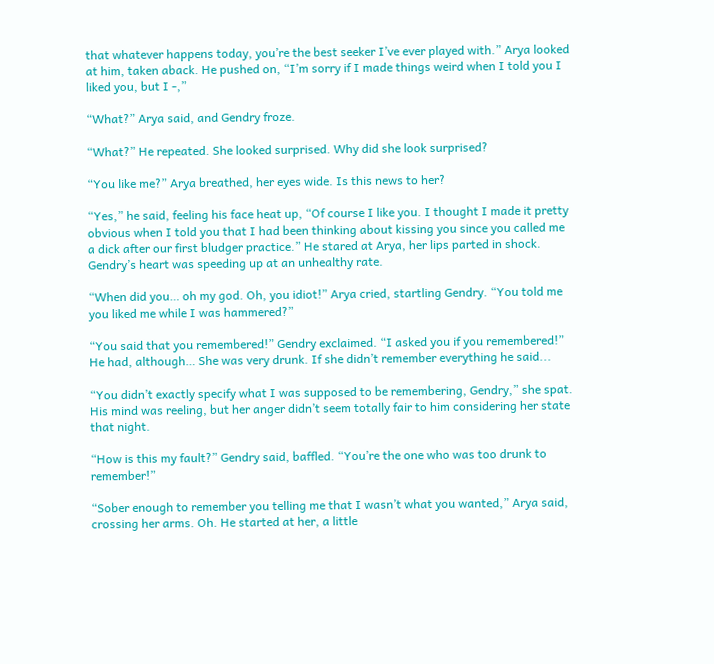that whatever happens today, you’re the best seeker I’ve ever played with.” Arya looked at him, taken aback. He pushed on, “I’m sorry if I made things weird when I told you I liked you, but I -,”

“What?” Arya said, and Gendry froze.

“What?” He repeated. She looked surprised. Why did she look surprised?

“You like me?” Arya breathed, her eyes wide. Is this news to her?

“Yes,” he said, feeling his face heat up, “Of course I like you. I thought I made it pretty obvious when I told you that I had been thinking about kissing you since you called me a dick after our first bludger practice.” He stared at Arya, her lips parted in shock. Gendry’s heart was speeding up at an unhealthy rate.

“When did you… oh my god. Oh, you idiot!” Arya cried, startling Gendry. “You told me you liked me while I was hammered?”

“You said that you remembered!” Gendry exclaimed. “I asked you if you remembered!” He had, although… She was very drunk. If she didn’t remember everything he said...

“You didn’t exactly specify what I was supposed to be remembering, Gendry,” she spat. His mind was reeling, but her anger didn’t seem totally fair to him considering her state that night.

“How is this my fault?” Gendry said, baffled. “You’re the one who was too drunk to remember!”

“Sober enough to remember you telling me that I wasn’t what you wanted,” Arya said, crossing her arms. Oh. He started at her, a little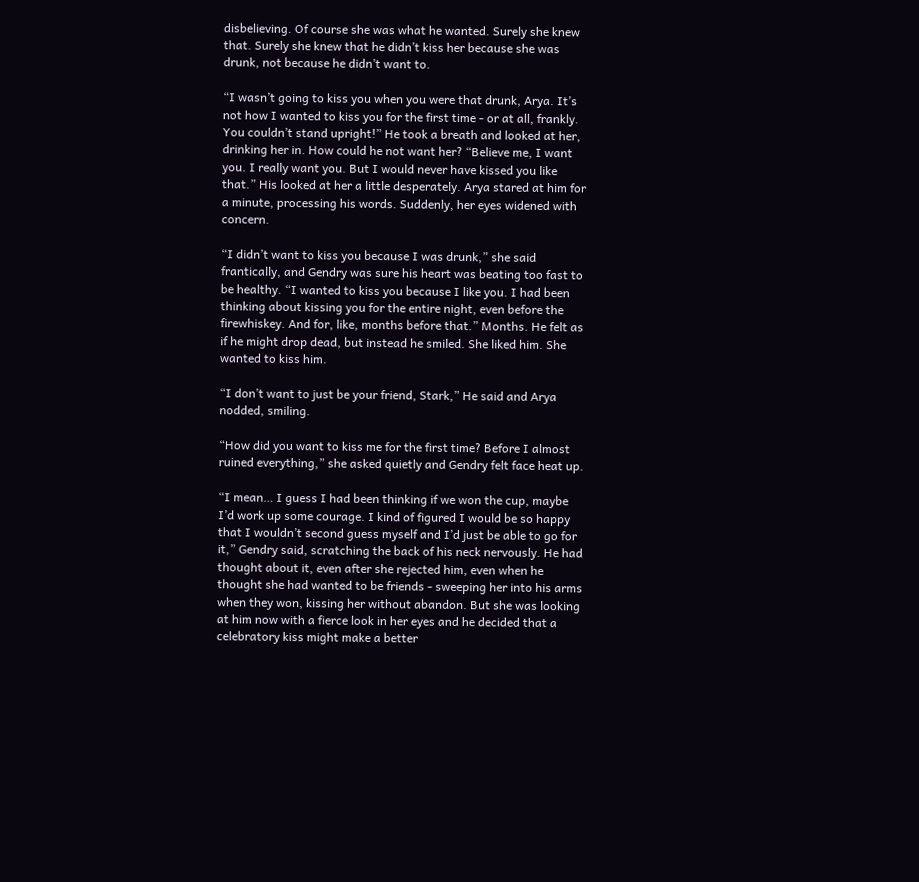disbelieving. Of course she was what he wanted. Surely she knew that. Surely she knew that he didn’t kiss her because she was drunk, not because he didn’t want to.

“I wasn’t going to kiss you when you were that drunk, Arya. It’s not how I wanted to kiss you for the first time - or at all, frankly. You couldn’t stand upright!” He took a breath and looked at her, drinking her in. How could he not want her? “Believe me, I want you. I really want you. But I would never have kissed you like that.” His looked at her a little desperately. Arya stared at him for a minute, processing his words. Suddenly, her eyes widened with concern.

“I didn’t want to kiss you because I was drunk,” she said frantically, and Gendry was sure his heart was beating too fast to be healthy. “I wanted to kiss you because I like you. I had been thinking about kissing you for the entire night, even before the firewhiskey. And for, like, months before that.” Months. He felt as if he might drop dead, but instead he smiled. She liked him. She wanted to kiss him.

“I don’t want to just be your friend, Stark,” He said and Arya nodded, smiling.

“How did you want to kiss me for the first time? Before I almost ruined everything,” she asked quietly and Gendry felt face heat up.

“I mean… I guess I had been thinking if we won the cup, maybe I’d work up some courage. I kind of figured I would be so happy that I wouldn’t second guess myself and I’d just be able to go for it,” Gendry said, scratching the back of his neck nervously. He had thought about it, even after she rejected him, even when he thought she had wanted to be friends - sweeping her into his arms when they won, kissing her without abandon. But she was looking at him now with a fierce look in her eyes and he decided that a celebratory kiss might make a better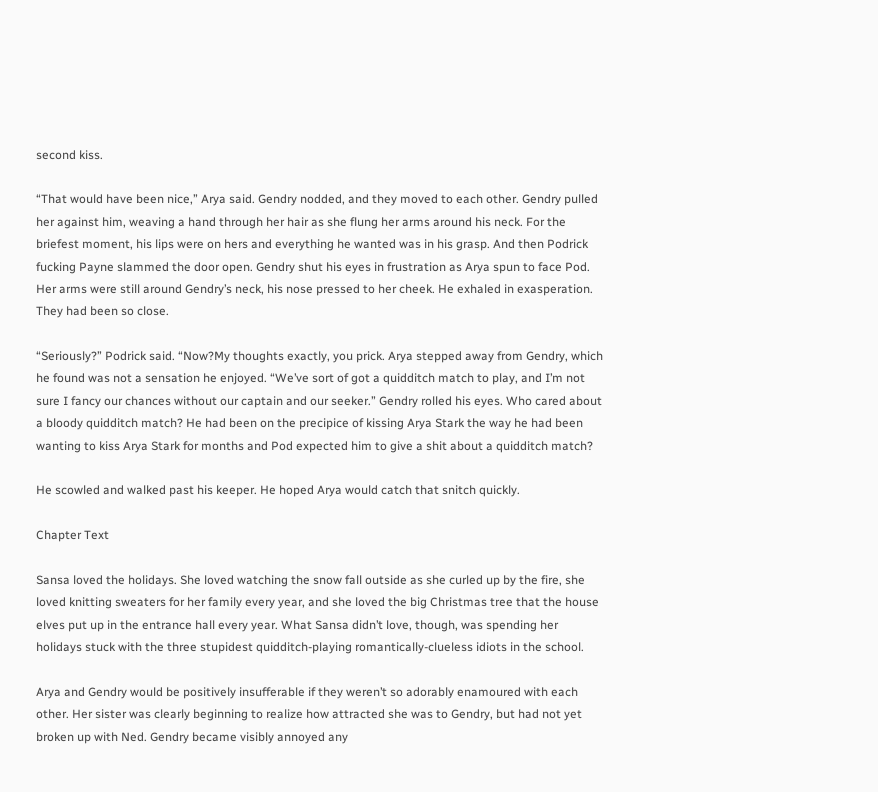second kiss.

“That would have been nice,” Arya said. Gendry nodded, and they moved to each other. Gendry pulled her against him, weaving a hand through her hair as she flung her arms around his neck. For the briefest moment, his lips were on hers and everything he wanted was in his grasp. And then Podrick fucking Payne slammed the door open. Gendry shut his eyes in frustration as Arya spun to face Pod. Her arms were still around Gendry’s neck, his nose pressed to her cheek. He exhaled in exasperation. They had been so close.

“Seriously?” Podrick said. “Now?My thoughts exactly, you prick. Arya stepped away from Gendry, which he found was not a sensation he enjoyed. “We’ve sort of got a quidditch match to play, and I’m not sure I fancy our chances without our captain and our seeker.” Gendry rolled his eyes. Who cared about a bloody quidditch match? He had been on the precipice of kissing Arya Stark the way he had been wanting to kiss Arya Stark for months and Pod expected him to give a shit about a quidditch match?

He scowled and walked past his keeper. He hoped Arya would catch that snitch quickly.

Chapter Text

Sansa loved the holidays. She loved watching the snow fall outside as she curled up by the fire, she loved knitting sweaters for her family every year, and she loved the big Christmas tree that the house elves put up in the entrance hall every year. What Sansa didn’t love, though, was spending her holidays stuck with the three stupidest quidditch-playing romantically-clueless idiots in the school.

Arya and Gendry would be positively insufferable if they weren’t so adorably enamoured with each other. Her sister was clearly beginning to realize how attracted she was to Gendry, but had not yet broken up with Ned. Gendry became visibly annoyed any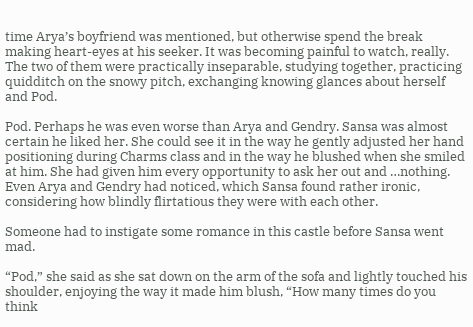time Arya’s boyfriend was mentioned, but otherwise spend the break making heart-eyes at his seeker. It was becoming painful to watch, really. The two of them were practically inseparable, studying together, practicing quidditch on the snowy pitch, exchanging knowing glances about herself and Pod.

Pod. Perhaps he was even worse than Arya and Gendry. Sansa was almost certain he liked her. She could see it in the way he gently adjusted her hand positioning during Charms class and in the way he blushed when she smiled at him. She had given him every opportunity to ask her out and …nothing. Even Arya and Gendry had noticed, which Sansa found rather ironic, considering how blindly flirtatious they were with each other.

Someone had to instigate some romance in this castle before Sansa went mad.

“Pod,” she said as she sat down on the arm of the sofa and lightly touched his shoulder, enjoying the way it made him blush, “How many times do you think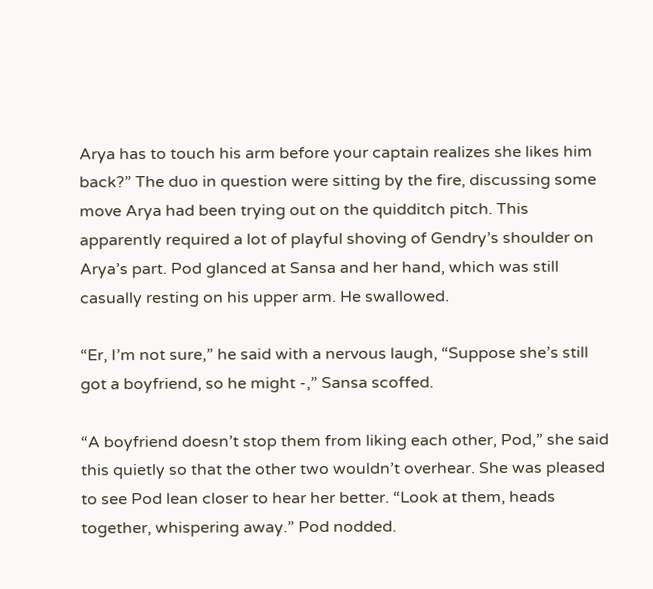Arya has to touch his arm before your captain realizes she likes him back?” The duo in question were sitting by the fire, discussing some move Arya had been trying out on the quidditch pitch. This apparently required a lot of playful shoving of Gendry’s shoulder on Arya’s part. Pod glanced at Sansa and her hand, which was still casually resting on his upper arm. He swallowed.

“Er, I’m not sure,” he said with a nervous laugh, “Suppose she’s still got a boyfriend, so he might -,” Sansa scoffed.

“A boyfriend doesn’t stop them from liking each other, Pod,” she said this quietly so that the other two wouldn’t overhear. She was pleased to see Pod lean closer to hear her better. “Look at them, heads together, whispering away.” Pod nodded.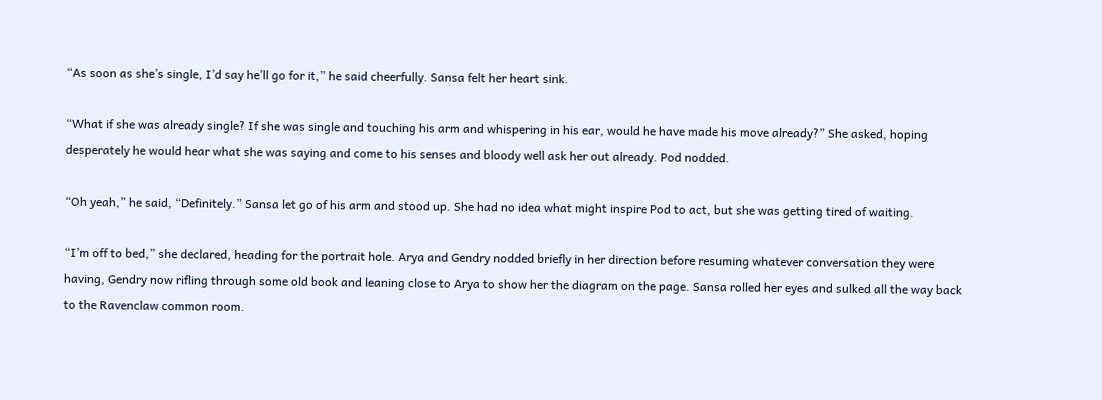“As soon as she’s single, I’d say he’ll go for it,” he said cheerfully. Sansa felt her heart sink.

“What if she was already single? If she was single and touching his arm and whispering in his ear, would he have made his move already?” She asked, hoping desperately he would hear what she was saying and come to his senses and bloody well ask her out already. Pod nodded.

“Oh yeah,” he said, “Definitely.” Sansa let go of his arm and stood up. She had no idea what might inspire Pod to act, but she was getting tired of waiting.

“I’m off to bed,” she declared, heading for the portrait hole. Arya and Gendry nodded briefly in her direction before resuming whatever conversation they were having, Gendry now rifling through some old book and leaning close to Arya to show her the diagram on the page. Sansa rolled her eyes and sulked all the way back to the Ravenclaw common room.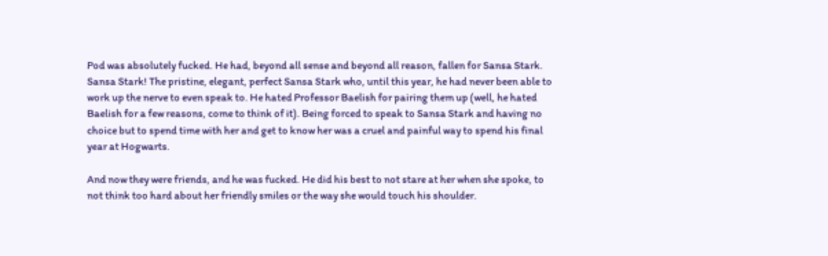Pod was absolutely fucked. He had, beyond all sense and beyond all reason, fallen for Sansa Stark. Sansa Stark! The pristine, elegant, perfect Sansa Stark who, until this year, he had never been able to work up the nerve to even speak to. He hated Professor Baelish for pairing them up (well, he hated Baelish for a few reasons, come to think of it). Being forced to speak to Sansa Stark and having no choice but to spend time with her and get to know her was a cruel and painful way to spend his final year at Hogwarts.

And now they were friends, and he was fucked. He did his best to not stare at her when she spoke, to not think too hard about her friendly smiles or the way she would touch his shoulder.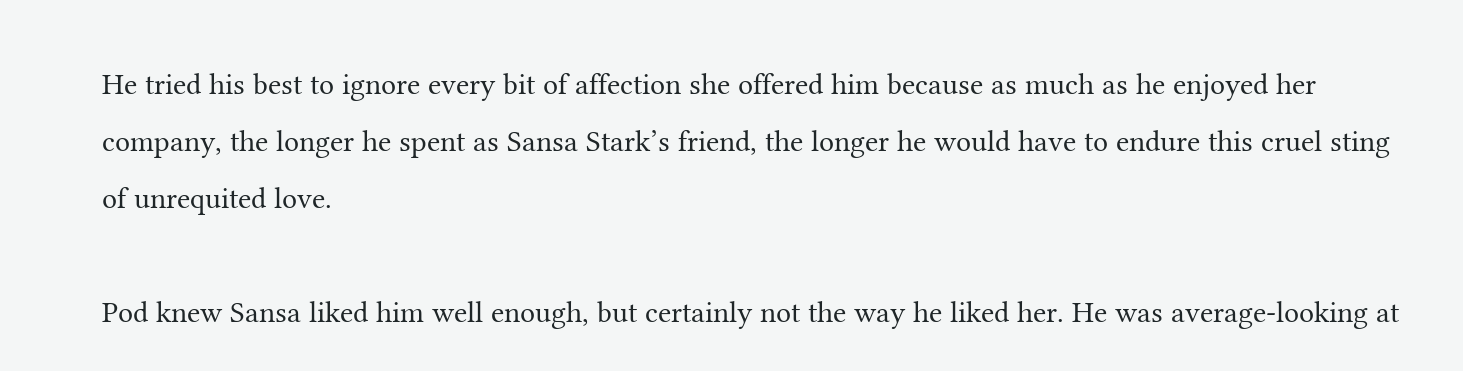He tried his best to ignore every bit of affection she offered him because as much as he enjoyed her company, the longer he spent as Sansa Stark’s friend, the longer he would have to endure this cruel sting of unrequited love.

Pod knew Sansa liked him well enough, but certainly not the way he liked her. He was average-looking at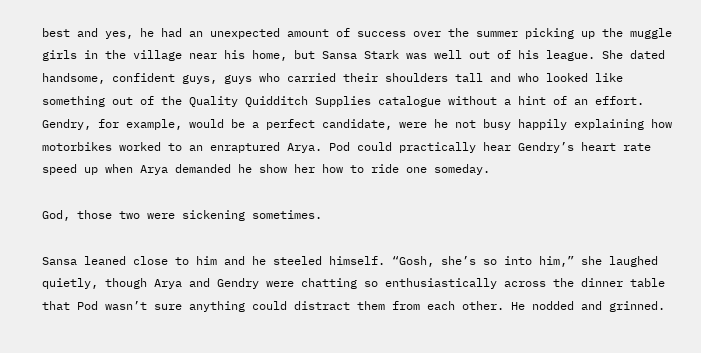best and yes, he had an unexpected amount of success over the summer picking up the muggle girls in the village near his home, but Sansa Stark was well out of his league. She dated handsome, confident guys, guys who carried their shoulders tall and who looked like something out of the Quality Quidditch Supplies catalogue without a hint of an effort. Gendry, for example, would be a perfect candidate, were he not busy happily explaining how motorbikes worked to an enraptured Arya. Pod could practically hear Gendry’s heart rate speed up when Arya demanded he show her how to ride one someday.

God, those two were sickening sometimes.

Sansa leaned close to him and he steeled himself. “Gosh, she’s so into him,” she laughed quietly, though Arya and Gendry were chatting so enthusiastically across the dinner table that Pod wasn’t sure anything could distract them from each other. He nodded and grinned.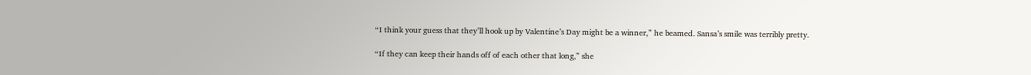“I think your guess that they’ll hook up by Valentine’s Day might be a winner,” he beamed. Sansa’s smile was terribly pretty.

“If they can keep their hands off of each other that long,” she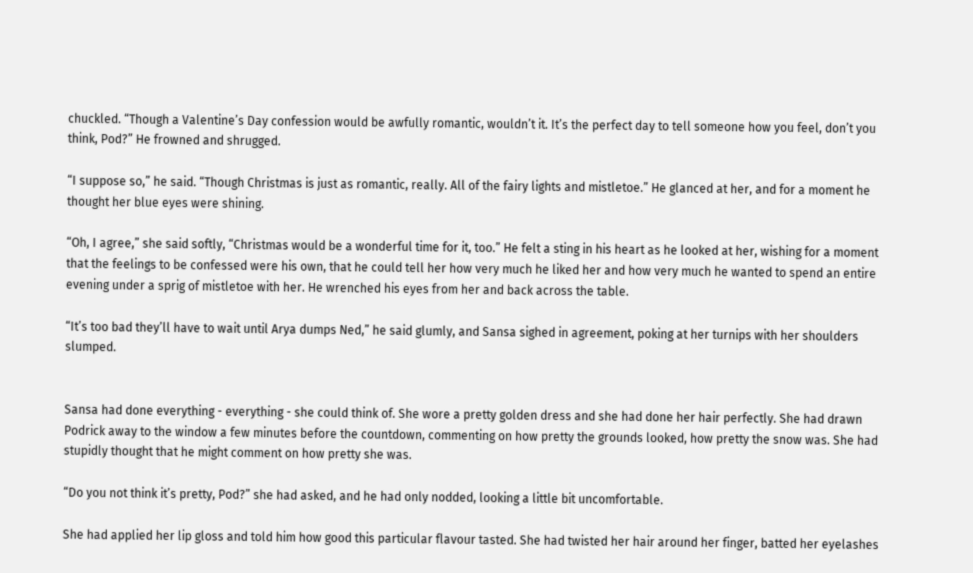chuckled. “Though a Valentine’s Day confession would be awfully romantic, wouldn’t it. It’s the perfect day to tell someone how you feel, don’t you think, Pod?” He frowned and shrugged.

“I suppose so,” he said. “Though Christmas is just as romantic, really. All of the fairy lights and mistletoe.” He glanced at her, and for a moment he thought her blue eyes were shining.

“Oh, I agree,” she said softly, “Christmas would be a wonderful time for it, too.” He felt a sting in his heart as he looked at her, wishing for a moment that the feelings to be confessed were his own, that he could tell her how very much he liked her and how very much he wanted to spend an entire evening under a sprig of mistletoe with her. He wrenched his eyes from her and back across the table.

“It’s too bad they’ll have to wait until Arya dumps Ned,” he said glumly, and Sansa sighed in agreement, poking at her turnips with her shoulders slumped.


Sansa had done everything - everything - she could think of. She wore a pretty golden dress and she had done her hair perfectly. She had drawn Podrick away to the window a few minutes before the countdown, commenting on how pretty the grounds looked, how pretty the snow was. She had stupidly thought that he might comment on how pretty she was.

“Do you not think it’s pretty, Pod?” she had asked, and he had only nodded, looking a little bit uncomfortable.

She had applied her lip gloss and told him how good this particular flavour tasted. She had twisted her hair around her finger, batted her eyelashes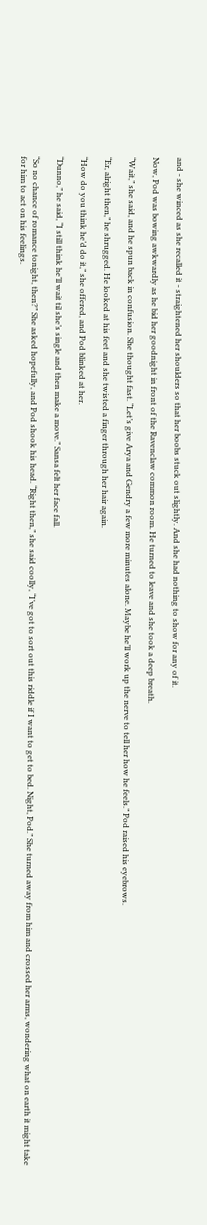and - she winced as she recalled it - straightened her shoulders so that her boobs stuck out slightly. And she had nothing to show for any of it.

Now, Pod was bowing awkwardly as he bid her goodnight in front of the Ravenclaw common room. He turned to leave and she took a deep breath.

“Wait,” she said, and he spun back in confusion. She thought fast. “Let’s give Arya and Gendry a few more minutes alone. Maybe he’ll work up the nerve to tell her how he feels.” Pod raised his eyebrows.

“Er, alright then,” he shrugged. He looked at his feet and she twisted a finger through her hair again.

“How do you think he’d do it,” she offered, and Pod blinked at her.

“Dunno,” he said, “I still think he’ll wait til she’s single and then make a move.” Sansa felt her face fall.

“So no chance of romance tonight, then?” She asked hopefully, and Pod shook his head. “Right then,” she said coolly, “I’ve got to sort out this riddle if I want to get to bed. Night, Pod.” She turned away from him and crossed her arms, wondering what on earth it might take for him to act on his feelings.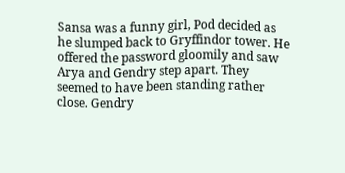Sansa was a funny girl, Pod decided as he slumped back to Gryffindor tower. He offered the password gloomily and saw Arya and Gendry step apart. They seemed to have been standing rather close. Gendry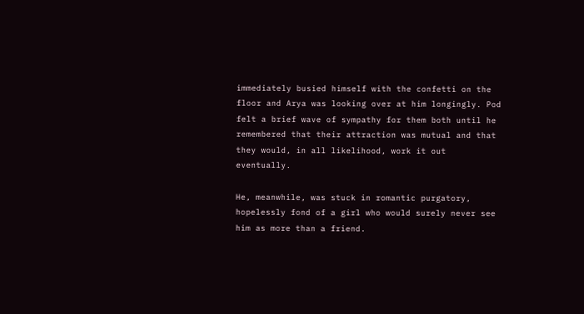immediately busied himself with the confetti on the floor and Arya was looking over at him longingly. Pod felt a brief wave of sympathy for them both until he remembered that their attraction was mutual and that they would, in all likelihood, work it out eventually.

He, meanwhile, was stuck in romantic purgatory, hopelessly fond of a girl who would surely never see him as more than a friend.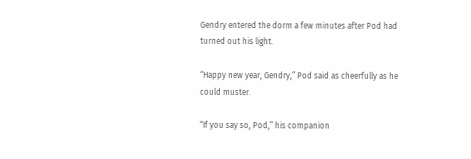Gendry entered the dorm a few minutes after Pod had turned out his light.

“Happy new year, Gendry,” Pod said as cheerfully as he could muster.

“If you say so, Pod,” his companion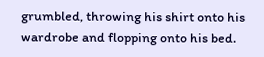grumbled, throwing his shirt onto his wardrobe and flopping onto his bed.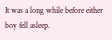It was a long while before either boy fell asleep.